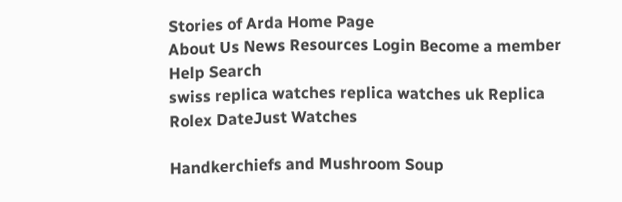Stories of Arda Home Page
About Us News Resources Login Become a member Help Search
swiss replica watches replica watches uk Replica Rolex DateJust Watches

Handkerchiefs and Mushroom Soup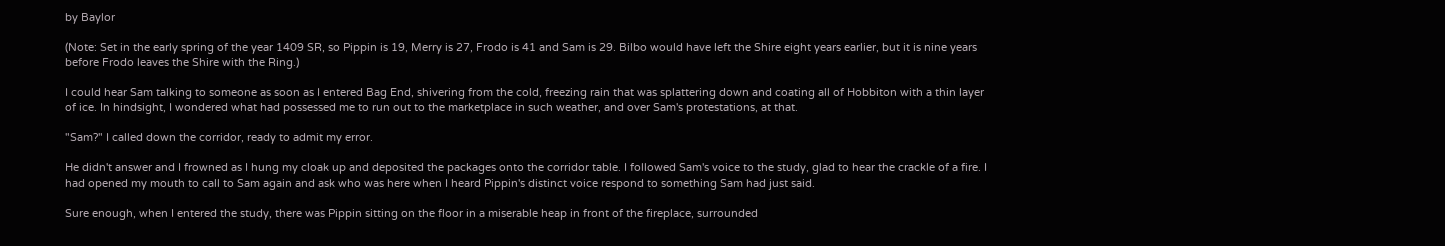by Baylor

(Note: Set in the early spring of the year 1409 SR, so Pippin is 19, Merry is 27, Frodo is 41 and Sam is 29. Bilbo would have left the Shire eight years earlier, but it is nine years before Frodo leaves the Shire with the Ring.)

I could hear Sam talking to someone as soon as I entered Bag End, shivering from the cold, freezing rain that was splattering down and coating all of Hobbiton with a thin layer of ice. In hindsight, I wondered what had possessed me to run out to the marketplace in such weather, and over Sam's protestations, at that.

"Sam?" I called down the corridor, ready to admit my error.

He didn't answer and I frowned as I hung my cloak up and deposited the packages onto the corridor table. I followed Sam's voice to the study, glad to hear the crackle of a fire. I had opened my mouth to call to Sam again and ask who was here when I heard Pippin's distinct voice respond to something Sam had just said.

Sure enough, when I entered the study, there was Pippin sitting on the floor in a miserable heap in front of the fireplace, surrounded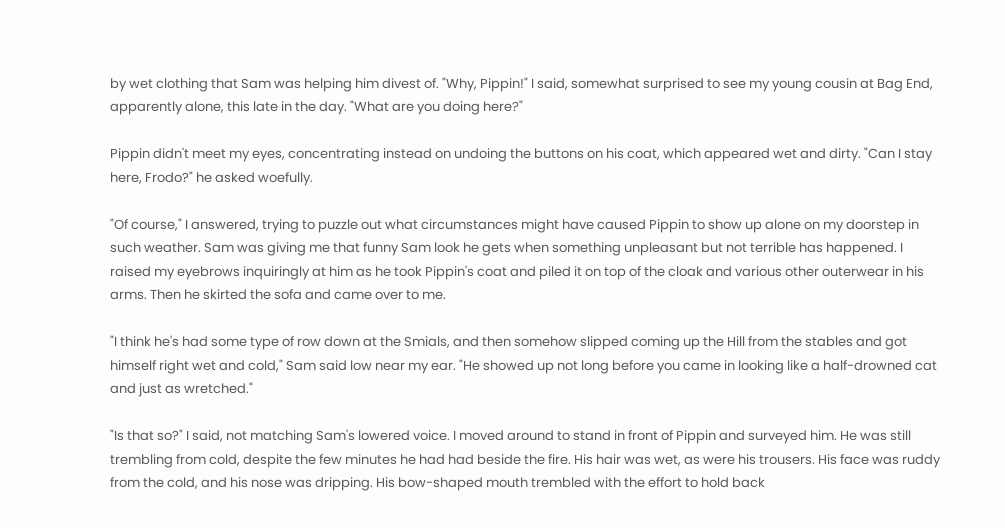by wet clothing that Sam was helping him divest of. "Why, Pippin!" I said, somewhat surprised to see my young cousin at Bag End, apparently alone, this late in the day. "What are you doing here?"

Pippin didn't meet my eyes, concentrating instead on undoing the buttons on his coat, which appeared wet and dirty. "Can I stay here, Frodo?" he asked woefully.

"Of course," I answered, trying to puzzle out what circumstances might have caused Pippin to show up alone on my doorstep in such weather. Sam was giving me that funny Sam look he gets when something unpleasant but not terrible has happened. I raised my eyebrows inquiringly at him as he took Pippin's coat and piled it on top of the cloak and various other outerwear in his arms. Then he skirted the sofa and came over to me.

"I think he's had some type of row down at the Smials, and then somehow slipped coming up the Hill from the stables and got himself right wet and cold," Sam said low near my ear. "He showed up not long before you came in looking like a half-drowned cat and just as wretched."

"Is that so?" I said, not matching Sam's lowered voice. I moved around to stand in front of Pippin and surveyed him. He was still trembling from cold, despite the few minutes he had had beside the fire. His hair was wet, as were his trousers. His face was ruddy from the cold, and his nose was dripping. His bow-shaped mouth trembled with the effort to hold back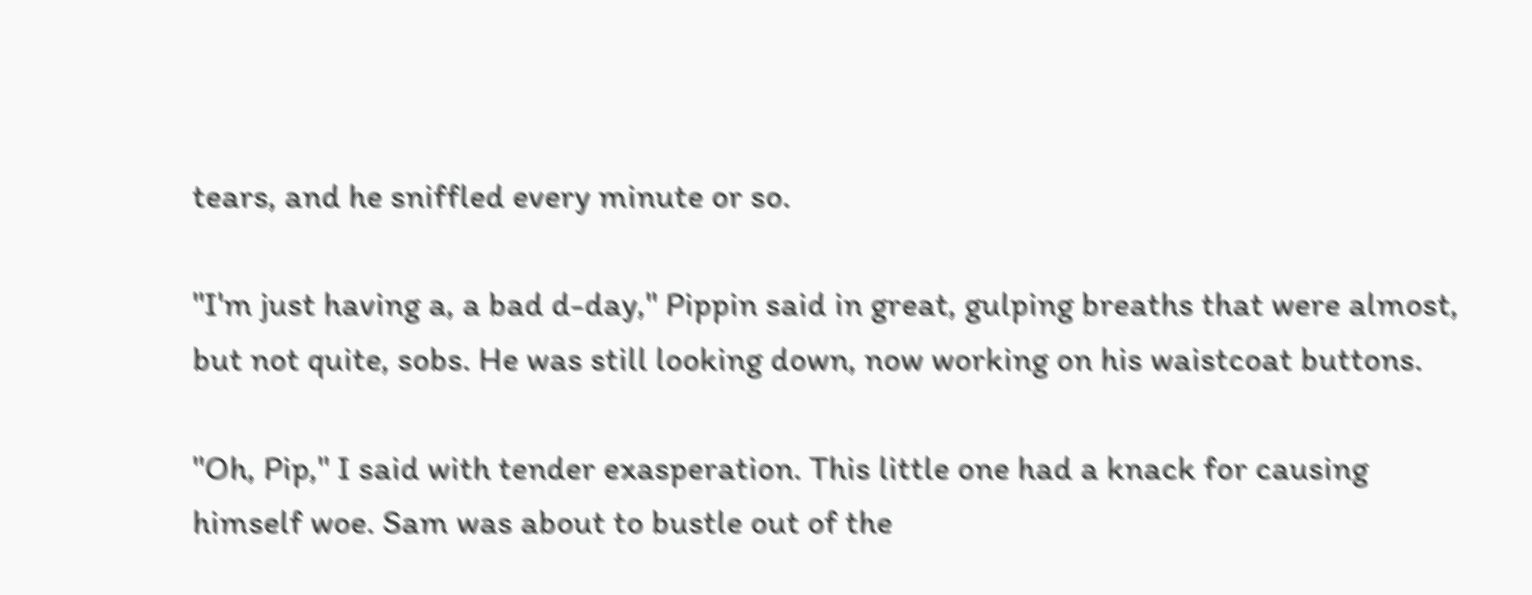tears, and he sniffled every minute or so.

"I'm just having a, a bad d-day," Pippin said in great, gulping breaths that were almost, but not quite, sobs. He was still looking down, now working on his waistcoat buttons.

"Oh, Pip," I said with tender exasperation. This little one had a knack for causing himself woe. Sam was about to bustle out of the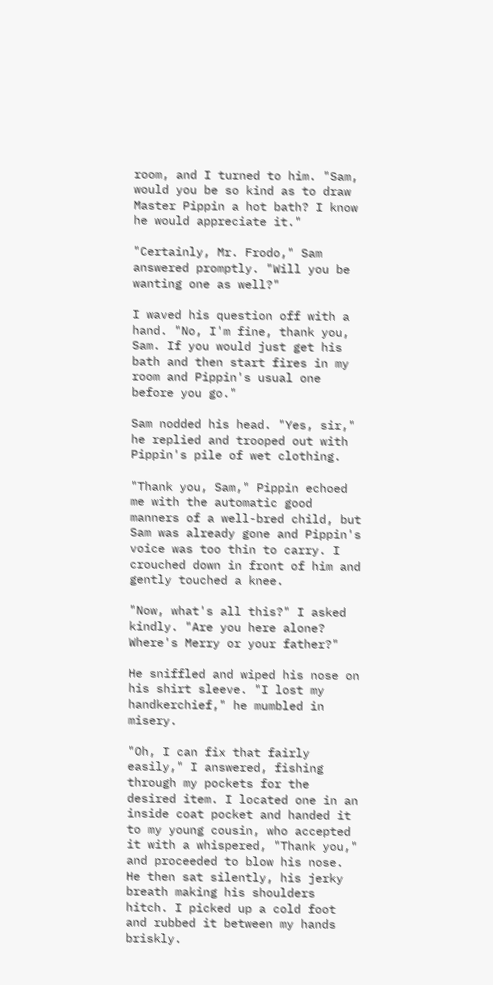room, and I turned to him. "Sam, would you be so kind as to draw Master Pippin a hot bath? I know he would appreciate it."

"Certainly, Mr. Frodo," Sam answered promptly. "Will you be wanting one as well?"

I waved his question off with a hand. "No, I'm fine, thank you, Sam. If you would just get his bath and then start fires in my room and Pippin's usual one before you go."

Sam nodded his head. "Yes, sir," he replied and trooped out with Pippin's pile of wet clothing.

"Thank you, Sam," Pippin echoed me with the automatic good manners of a well-bred child, but Sam was already gone and Pippin's voice was too thin to carry. I crouched down in front of him and gently touched a knee.

"Now, what's all this?" I asked kindly. "Are you here alone? Where's Merry or your father?"

He sniffled and wiped his nose on his shirt sleeve. "I lost my handkerchief," he mumbled in misery.

"Oh, I can fix that fairly easily," I answered, fishing through my pockets for the desired item. I located one in an inside coat pocket and handed it to my young cousin, who accepted it with a whispered, "Thank you," and proceeded to blow his nose. He then sat silently, his jerky breath making his shoulders hitch. I picked up a cold foot and rubbed it between my hands briskly.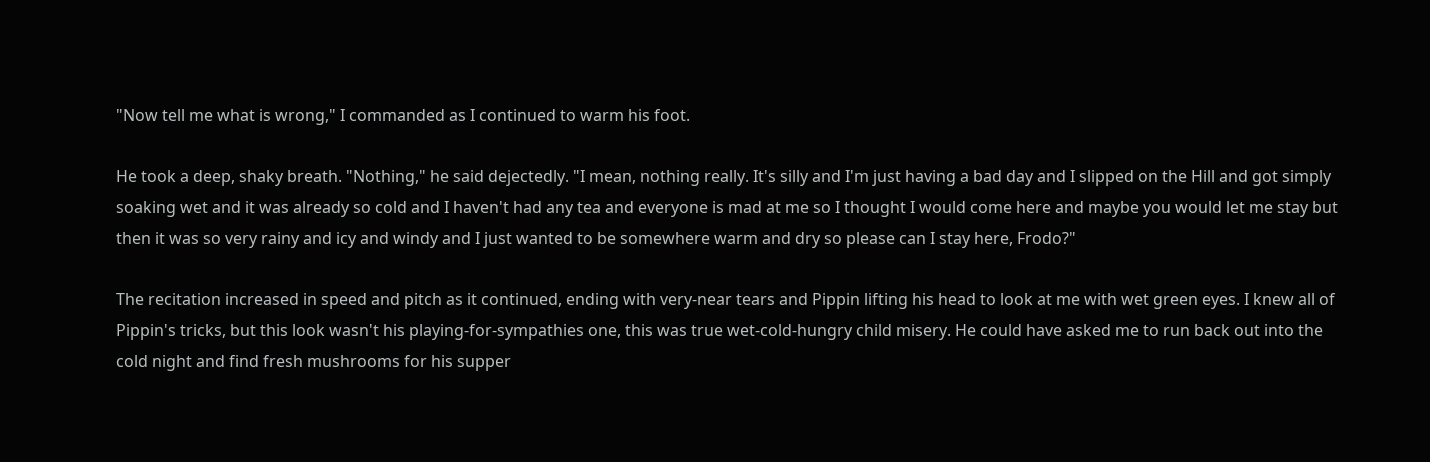"Now tell me what is wrong," I commanded as I continued to warm his foot.

He took a deep, shaky breath. "Nothing," he said dejectedly. "I mean, nothing really. It's silly and I'm just having a bad day and I slipped on the Hill and got simply soaking wet and it was already so cold and I haven't had any tea and everyone is mad at me so I thought I would come here and maybe you would let me stay but then it was so very rainy and icy and windy and I just wanted to be somewhere warm and dry so please can I stay here, Frodo?"

The recitation increased in speed and pitch as it continued, ending with very-near tears and Pippin lifting his head to look at me with wet green eyes. I knew all of Pippin's tricks, but this look wasn't his playing-for-sympathies one, this was true wet-cold-hungry child misery. He could have asked me to run back out into the cold night and find fresh mushrooms for his supper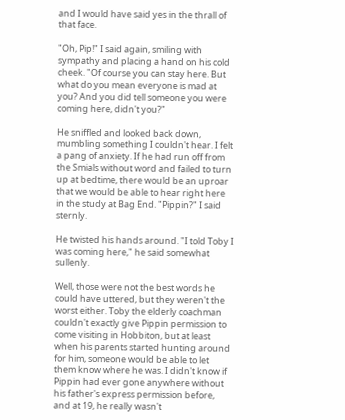and I would have said yes in the thrall of that face.

"Oh, Pip!" I said again, smiling with sympathy and placing a hand on his cold cheek. "Of course you can stay here. But what do you mean everyone is mad at you? And you did tell someone you were coming here, didn't you?"

He sniffled and looked back down, mumbling something I couldn't hear. I felt a pang of anxiety. If he had run off from the Smials without word and failed to turn up at bedtime, there would be an uproar that we would be able to hear right here in the study at Bag End. "Pippin?" I said sternly.

He twisted his hands around. "I told Toby I was coming here," he said somewhat sullenly.

Well, those were not the best words he could have uttered, but they weren't the worst either. Toby the elderly coachman couldn't exactly give Pippin permission to come visiting in Hobbiton, but at least when his parents started hunting around for him, someone would be able to let them know where he was. I didn't know if Pippin had ever gone anywhere without his father's express permission before, and at 19, he really wasn't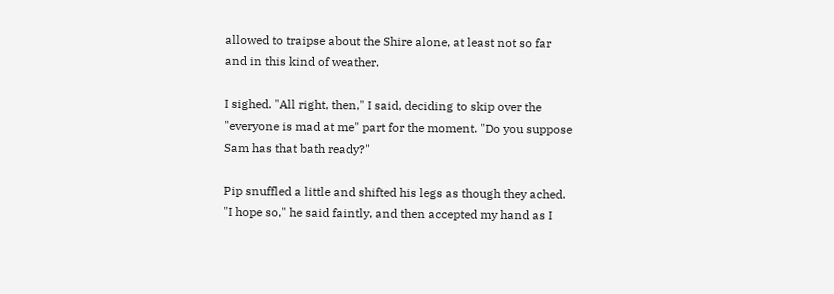allowed to traipse about the Shire alone, at least not so far and in this kind of weather.

I sighed. "All right, then," I said, deciding to skip over the "everyone is mad at me" part for the moment. "Do you suppose Sam has that bath ready?"

Pip snuffled a little and shifted his legs as though they ached. "I hope so," he said faintly, and then accepted my hand as I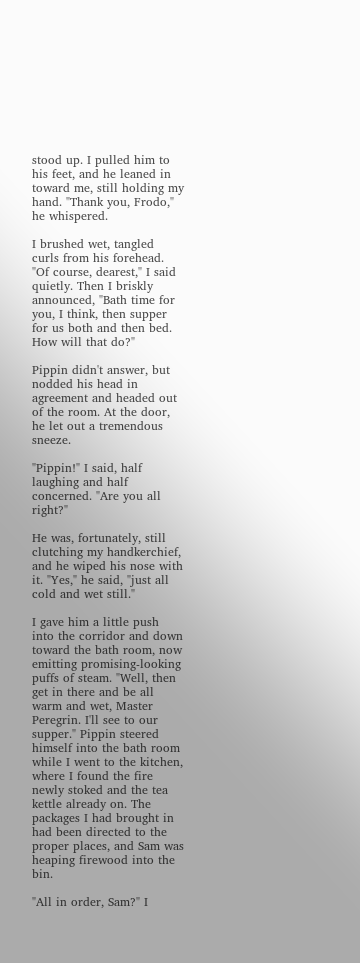stood up. I pulled him to his feet, and he leaned in toward me, still holding my hand. "Thank you, Frodo," he whispered.

I brushed wet, tangled curls from his forehead. "Of course, dearest," I said quietly. Then I briskly announced, "Bath time for you, I think, then supper for us both and then bed. How will that do?"

Pippin didn't answer, but nodded his head in agreement and headed out of the room. At the door, he let out a tremendous sneeze.

"Pippin!" I said, half laughing and half concerned. "Are you all right?"

He was, fortunately, still clutching my handkerchief, and he wiped his nose with it. "Yes," he said, "just all cold and wet still."

I gave him a little push into the corridor and down toward the bath room, now emitting promising-looking puffs of steam. "Well, then get in there and be all warm and wet, Master Peregrin. I'll see to our supper." Pippin steered himself into the bath room while I went to the kitchen, where I found the fire newly stoked and the tea kettle already on. The packages I had brought in had been directed to the proper places, and Sam was heaping firewood into the bin.

"All in order, Sam?" I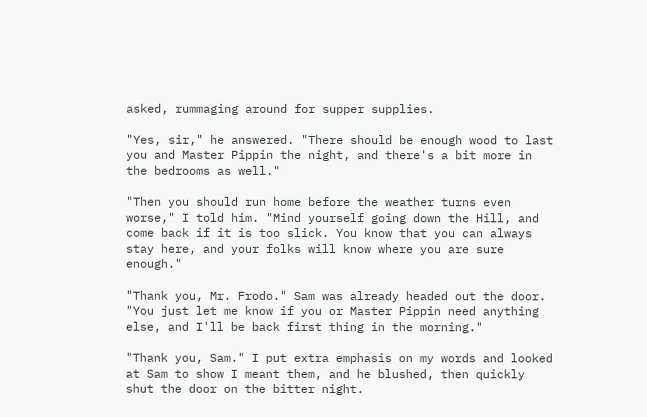asked, rummaging around for supper supplies.

"Yes, sir," he answered. "There should be enough wood to last you and Master Pippin the night, and there's a bit more in the bedrooms as well."

"Then you should run home before the weather turns even worse," I told him. "Mind yourself going down the Hill, and come back if it is too slick. You know that you can always stay here, and your folks will know where you are sure enough."

"Thank you, Mr. Frodo." Sam was already headed out the door. "You just let me know if you or Master Pippin need anything else, and I'll be back first thing in the morning."

"Thank you, Sam." I put extra emphasis on my words and looked at Sam to show I meant them, and he blushed, then quickly shut the door on the bitter night.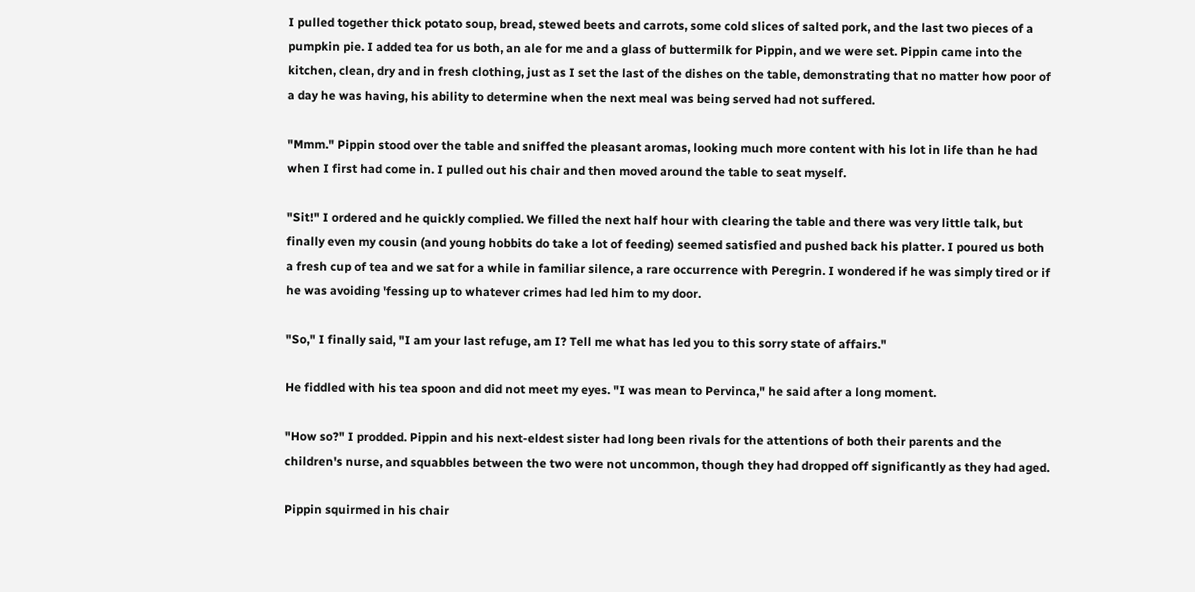I pulled together thick potato soup, bread, stewed beets and carrots, some cold slices of salted pork, and the last two pieces of a pumpkin pie. I added tea for us both, an ale for me and a glass of buttermilk for Pippin, and we were set. Pippin came into the kitchen, clean, dry and in fresh clothing, just as I set the last of the dishes on the table, demonstrating that no matter how poor of a day he was having, his ability to determine when the next meal was being served had not suffered.

"Mmm." Pippin stood over the table and sniffed the pleasant aromas, looking much more content with his lot in life than he had when I first had come in. I pulled out his chair and then moved around the table to seat myself.

"Sit!" I ordered and he quickly complied. We filled the next half hour with clearing the table and there was very little talk, but finally even my cousin (and young hobbits do take a lot of feeding) seemed satisfied and pushed back his platter. I poured us both a fresh cup of tea and we sat for a while in familiar silence, a rare occurrence with Peregrin. I wondered if he was simply tired or if he was avoiding 'fessing up to whatever crimes had led him to my door.

"So," I finally said, "I am your last refuge, am I? Tell me what has led you to this sorry state of affairs."

He fiddled with his tea spoon and did not meet my eyes. "I was mean to Pervinca," he said after a long moment.

"How so?" I prodded. Pippin and his next-eldest sister had long been rivals for the attentions of both their parents and the children's nurse, and squabbles between the two were not uncommon, though they had dropped off significantly as they had aged.

Pippin squirmed in his chair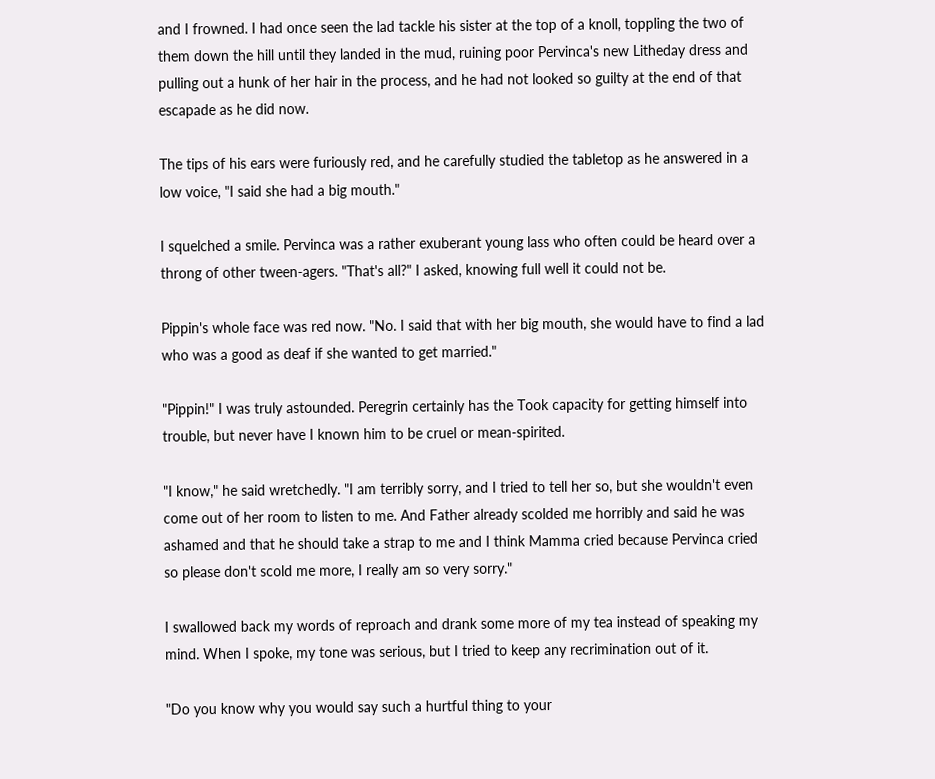and I frowned. I had once seen the lad tackle his sister at the top of a knoll, toppling the two of them down the hill until they landed in the mud, ruining poor Pervinca's new Litheday dress and pulling out a hunk of her hair in the process, and he had not looked so guilty at the end of that escapade as he did now.

The tips of his ears were furiously red, and he carefully studied the tabletop as he answered in a low voice, "I said she had a big mouth."

I squelched a smile. Pervinca was a rather exuberant young lass who often could be heard over a throng of other tween-agers. "That's all?" I asked, knowing full well it could not be.

Pippin's whole face was red now. "No. I said that with her big mouth, she would have to find a lad who was a good as deaf if she wanted to get married."

"Pippin!" I was truly astounded. Peregrin certainly has the Took capacity for getting himself into trouble, but never have I known him to be cruel or mean-spirited.

"I know," he said wretchedly. "I am terribly sorry, and I tried to tell her so, but she wouldn't even come out of her room to listen to me. And Father already scolded me horribly and said he was ashamed and that he should take a strap to me and I think Mamma cried because Pervinca cried so please don't scold me more, I really am so very sorry."

I swallowed back my words of reproach and drank some more of my tea instead of speaking my mind. When I spoke, my tone was serious, but I tried to keep any recrimination out of it.

"Do you know why you would say such a hurtful thing to your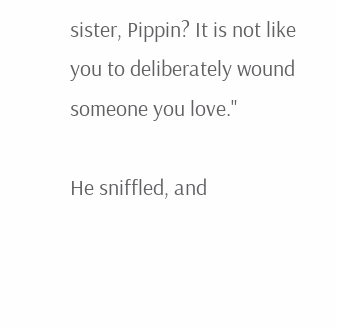sister, Pippin? It is not like you to deliberately wound someone you love."

He sniffled, and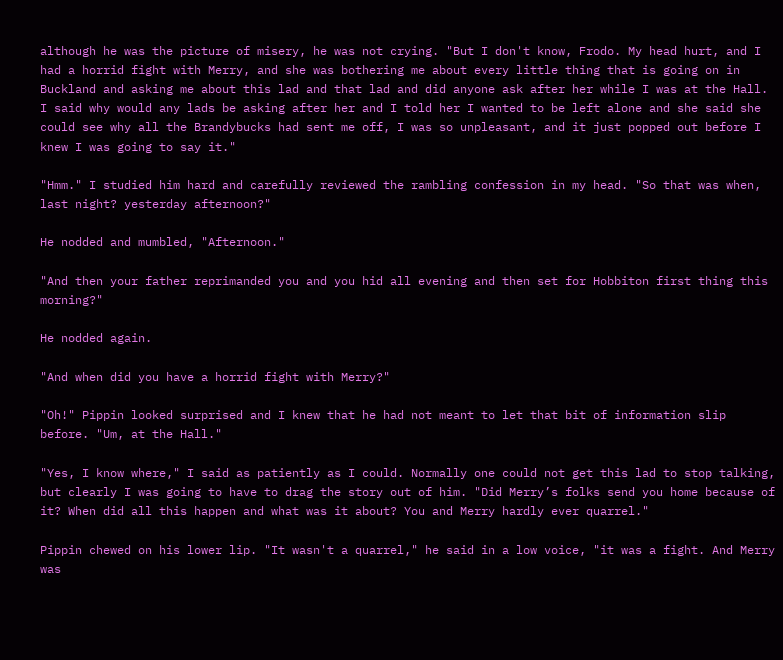although he was the picture of misery, he was not crying. "But I don't know, Frodo. My head hurt, and I had a horrid fight with Merry, and she was bothering me about every little thing that is going on in Buckland and asking me about this lad and that lad and did anyone ask after her while I was at the Hall. I said why would any lads be asking after her and I told her I wanted to be left alone and she said she could see why all the Brandybucks had sent me off, I was so unpleasant, and it just popped out before I knew I was going to say it."

"Hmm." I studied him hard and carefully reviewed the rambling confession in my head. "So that was when, last night? yesterday afternoon?"

He nodded and mumbled, "Afternoon."

"And then your father reprimanded you and you hid all evening and then set for Hobbiton first thing this morning?"

He nodded again.

"And when did you have a horrid fight with Merry?"

"Oh!" Pippin looked surprised and I knew that he had not meant to let that bit of information slip before. "Um, at the Hall."

"Yes, I know where," I said as patiently as I could. Normally one could not get this lad to stop talking, but clearly I was going to have to drag the story out of him. "Did Merry’s folks send you home because of it? When did all this happen and what was it about? You and Merry hardly ever quarrel."

Pippin chewed on his lower lip. "It wasn't a quarrel," he said in a low voice, "it was a fight. And Merry was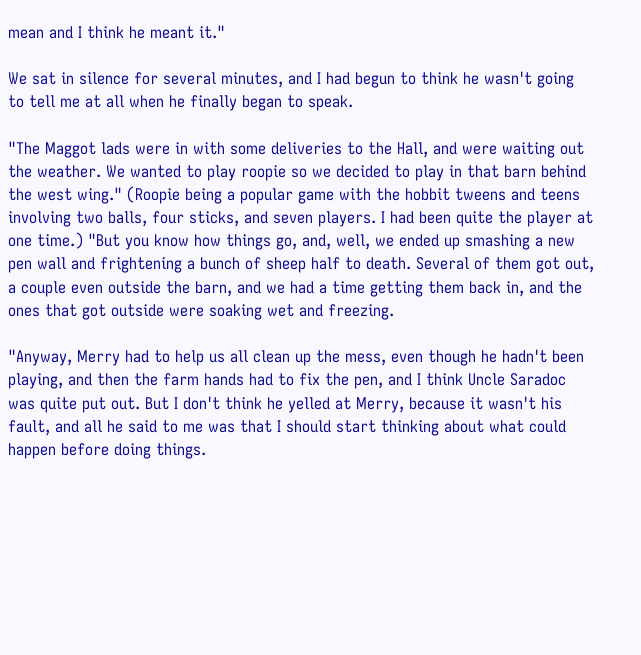mean and I think he meant it."

We sat in silence for several minutes, and I had begun to think he wasn't going to tell me at all when he finally began to speak.

"The Maggot lads were in with some deliveries to the Hall, and were waiting out the weather. We wanted to play roopie so we decided to play in that barn behind the west wing." (Roopie being a popular game with the hobbit tweens and teens involving two balls, four sticks, and seven players. I had been quite the player at one time.) "But you know how things go, and, well, we ended up smashing a new pen wall and frightening a bunch of sheep half to death. Several of them got out, a couple even outside the barn, and we had a time getting them back in, and the ones that got outside were soaking wet and freezing.

"Anyway, Merry had to help us all clean up the mess, even though he hadn't been playing, and then the farm hands had to fix the pen, and I think Uncle Saradoc was quite put out. But I don't think he yelled at Merry, because it wasn't his fault, and all he said to me was that I should start thinking about what could happen before doing things.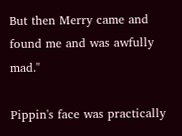But then Merry came and found me and was awfully mad."

Pippin's face was practically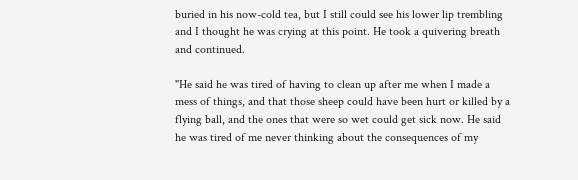buried in his now-cold tea, but I still could see his lower lip trembling and I thought he was crying at this point. He took a quivering breath and continued.

"He said he was tired of having to clean up after me when I made a mess of things, and that those sheep could have been hurt or killed by a flying ball, and the ones that were so wet could get sick now. He said he was tired of me never thinking about the consequences of my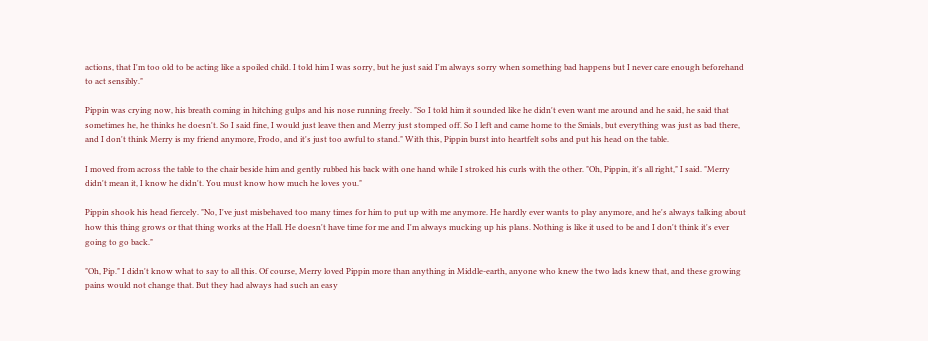actions, that I'm too old to be acting like a spoiled child. I told him I was sorry, but he just said I'm always sorry when something bad happens but I never care enough beforehand to act sensibly."

Pippin was crying now, his breath coming in hitching gulps and his nose running freely. "So I told him it sounded like he didn't even want me around and he said, he said that sometimes he, he thinks he doesn't. So I said fine, I would just leave then and Merry just stomped off. So I left and came home to the Smials, but everything was just as bad there, and I don't think Merry is my friend anymore, Frodo, and it's just too awful to stand." With this, Pippin burst into heartfelt sobs and put his head on the table.

I moved from across the table to the chair beside him and gently rubbed his back with one hand while I stroked his curls with the other. "Oh, Pippin, it's all right," I said. "Merry didn't mean it, I know he didn't. You must know how much he loves you."

Pippin shook his head fiercely. "No, I've just misbehaved too many times for him to put up with me anymore. He hardly ever wants to play anymore, and he's always talking about how this thing grows or that thing works at the Hall. He doesn't have time for me and I'm always mucking up his plans. Nothing is like it used to be and I don't think it's ever going to go back."

"Oh, Pip." I didn't know what to say to all this. Of course, Merry loved Pippin more than anything in Middle-earth, anyone who knew the two lads knew that, and these growing pains would not change that. But they had always had such an easy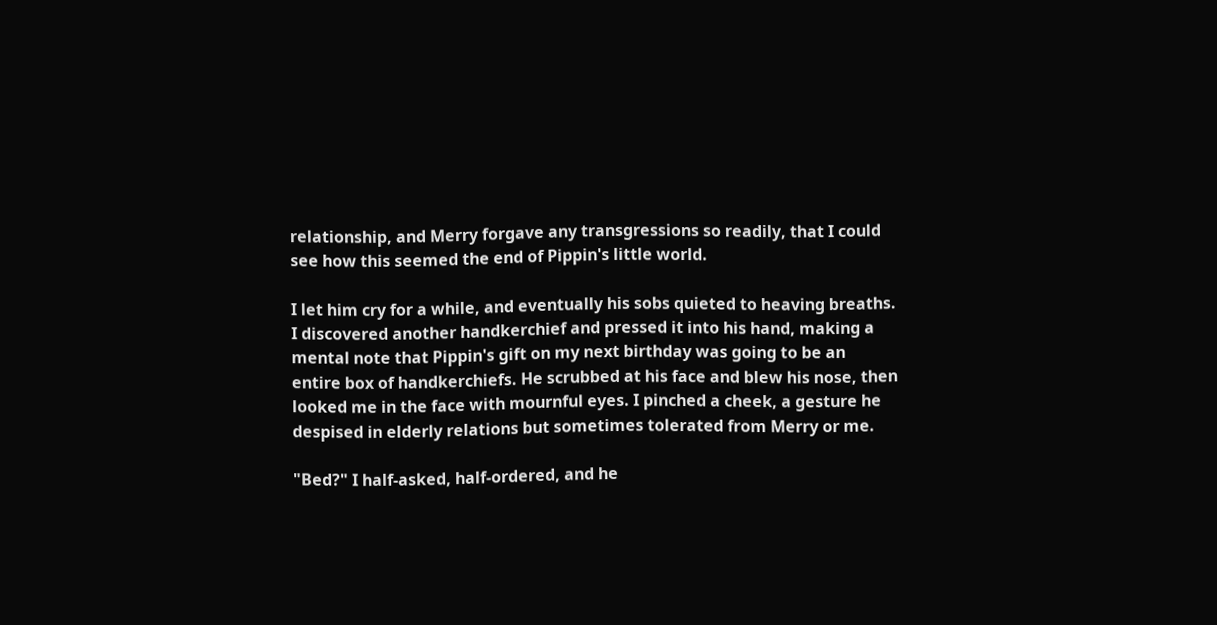relationship, and Merry forgave any transgressions so readily, that I could see how this seemed the end of Pippin's little world.

I let him cry for a while, and eventually his sobs quieted to heaving breaths. I discovered another handkerchief and pressed it into his hand, making a mental note that Pippin's gift on my next birthday was going to be an entire box of handkerchiefs. He scrubbed at his face and blew his nose, then looked me in the face with mournful eyes. I pinched a cheek, a gesture he despised in elderly relations but sometimes tolerated from Merry or me.

"Bed?" I half-asked, half-ordered, and he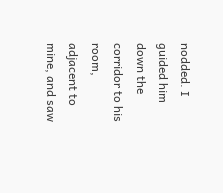nodded. I guided him down the corridor to his room, adjacent to mine, and saw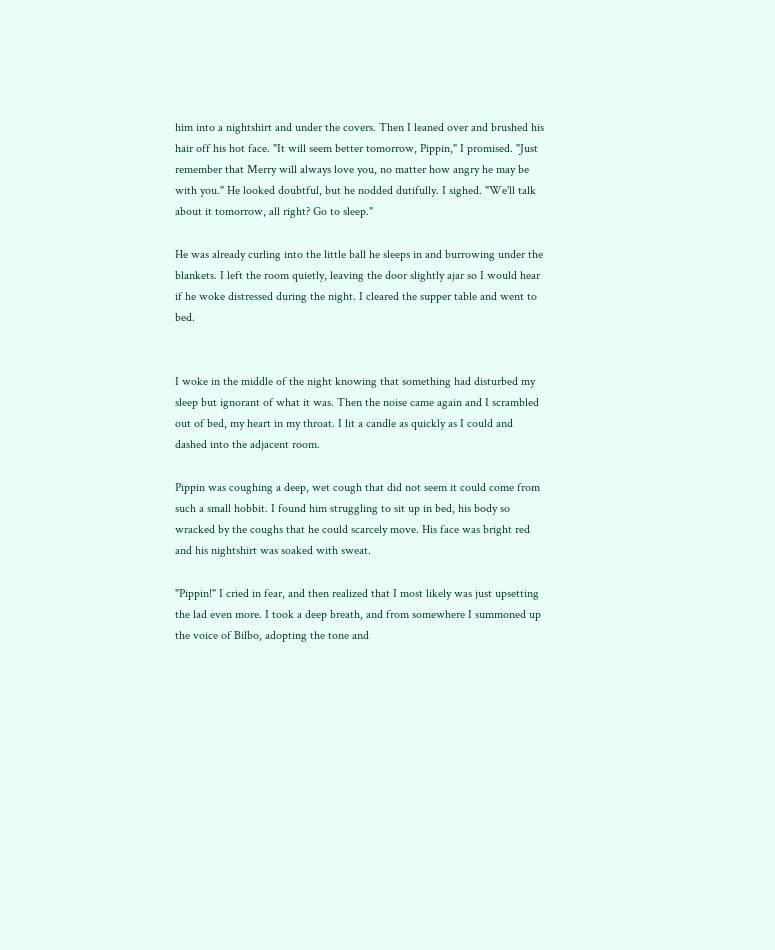him into a nightshirt and under the covers. Then I leaned over and brushed his hair off his hot face. "It will seem better tomorrow, Pippin," I promised. "Just remember that Merry will always love you, no matter how angry he may be with you." He looked doubtful, but he nodded dutifully. I sighed. "We'll talk about it tomorrow, all right? Go to sleep."

He was already curling into the little ball he sleeps in and burrowing under the blankets. I left the room quietly, leaving the door slightly ajar so I would hear if he woke distressed during the night. I cleared the supper table and went to bed.


I woke in the middle of the night knowing that something had disturbed my sleep but ignorant of what it was. Then the noise came again and I scrambled out of bed, my heart in my throat. I lit a candle as quickly as I could and dashed into the adjacent room.

Pippin was coughing a deep, wet cough that did not seem it could come from such a small hobbit. I found him struggling to sit up in bed, his body so wracked by the coughs that he could scarcely move. His face was bright red and his nightshirt was soaked with sweat.

"Pippin!" I cried in fear, and then realized that I most likely was just upsetting the lad even more. I took a deep breath, and from somewhere I summoned up the voice of Bilbo, adopting the tone and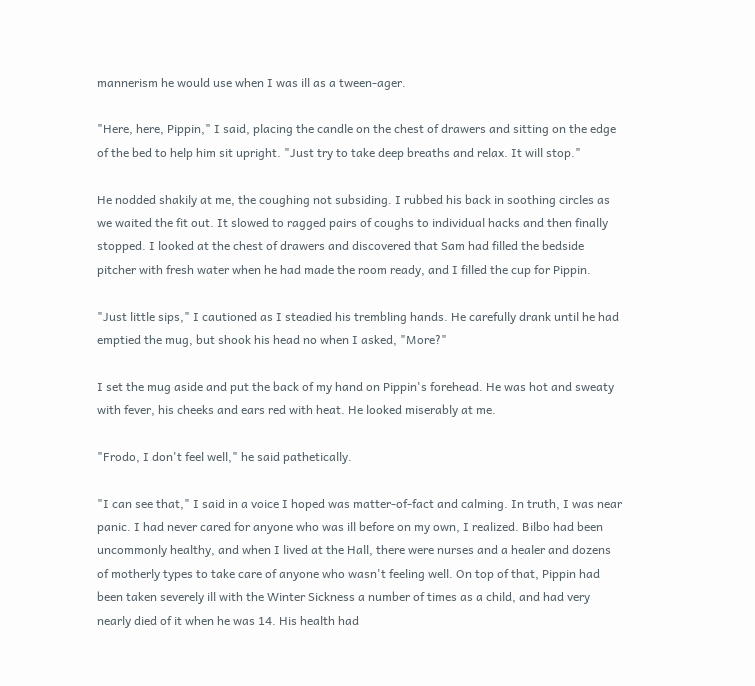mannerism he would use when I was ill as a tween-ager.

"Here, here, Pippin," I said, placing the candle on the chest of drawers and sitting on the edge of the bed to help him sit upright. "Just try to take deep breaths and relax. It will stop."

He nodded shakily at me, the coughing not subsiding. I rubbed his back in soothing circles as we waited the fit out. It slowed to ragged pairs of coughs to individual hacks and then finally stopped. I looked at the chest of drawers and discovered that Sam had filled the bedside pitcher with fresh water when he had made the room ready, and I filled the cup for Pippin.

"Just little sips," I cautioned as I steadied his trembling hands. He carefully drank until he had emptied the mug, but shook his head no when I asked, "More?"

I set the mug aside and put the back of my hand on Pippin's forehead. He was hot and sweaty with fever, his cheeks and ears red with heat. He looked miserably at me.

"Frodo, I don't feel well," he said pathetically.

"I can see that," I said in a voice I hoped was matter-of-fact and calming. In truth, I was near panic. I had never cared for anyone who was ill before on my own, I realized. Bilbo had been uncommonly healthy, and when I lived at the Hall, there were nurses and a healer and dozens of motherly types to take care of anyone who wasn't feeling well. On top of that, Pippin had been taken severely ill with the Winter Sickness a number of times as a child, and had very nearly died of it when he was 14. His health had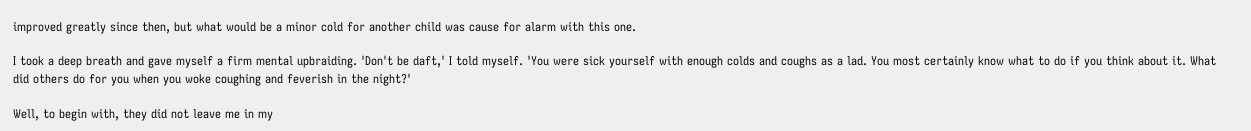improved greatly since then, but what would be a minor cold for another child was cause for alarm with this one.

I took a deep breath and gave myself a firm mental upbraiding. 'Don't be daft,' I told myself. 'You were sick yourself with enough colds and coughs as a lad. You most certainly know what to do if you think about it. What did others do for you when you woke coughing and feverish in the night?'

Well, to begin with, they did not leave me in my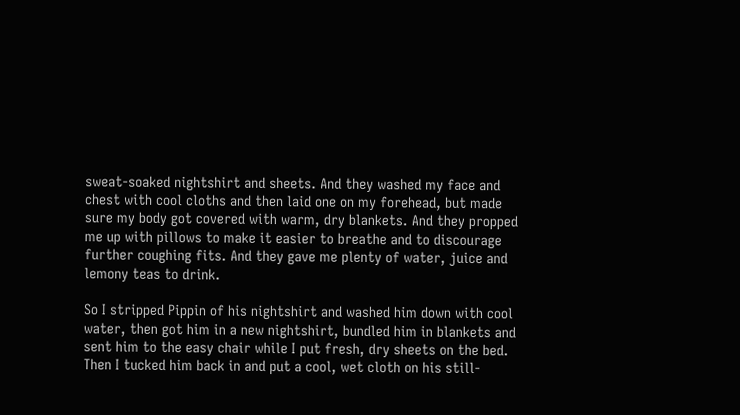sweat-soaked nightshirt and sheets. And they washed my face and chest with cool cloths and then laid one on my forehead, but made sure my body got covered with warm, dry blankets. And they propped me up with pillows to make it easier to breathe and to discourage further coughing fits. And they gave me plenty of water, juice and lemony teas to drink.

So I stripped Pippin of his nightshirt and washed him down with cool water, then got him in a new nightshirt, bundled him in blankets and sent him to the easy chair while I put fresh, dry sheets on the bed. Then I tucked him back in and put a cool, wet cloth on his still-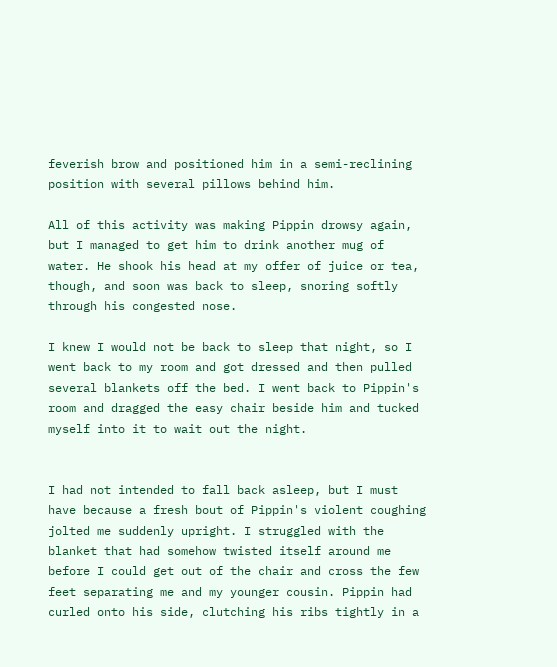feverish brow and positioned him in a semi-reclining position with several pillows behind him.

All of this activity was making Pippin drowsy again, but I managed to get him to drink another mug of water. He shook his head at my offer of juice or tea, though, and soon was back to sleep, snoring softly through his congested nose.

I knew I would not be back to sleep that night, so I went back to my room and got dressed and then pulled several blankets off the bed. I went back to Pippin's room and dragged the easy chair beside him and tucked myself into it to wait out the night.


I had not intended to fall back asleep, but I must have because a fresh bout of Pippin's violent coughing jolted me suddenly upright. I struggled with the blanket that had somehow twisted itself around me before I could get out of the chair and cross the few feet separating me and my younger cousin. Pippin had curled onto his side, clutching his ribs tightly in a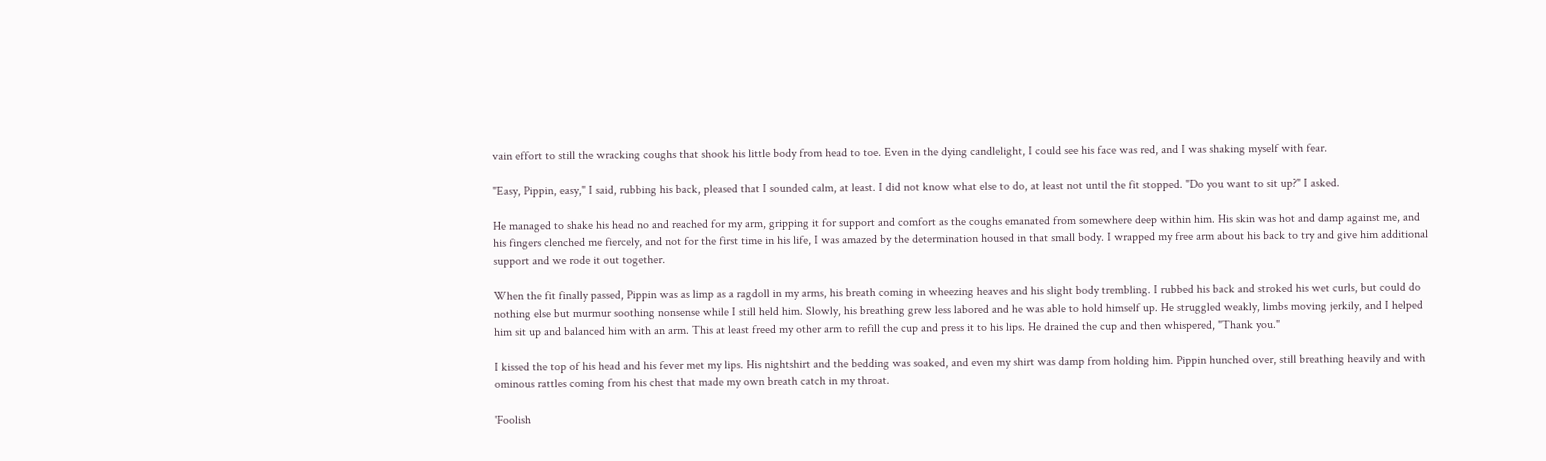vain effort to still the wracking coughs that shook his little body from head to toe. Even in the dying candlelight, I could see his face was red, and I was shaking myself with fear.

"Easy, Pippin, easy," I said, rubbing his back, pleased that I sounded calm, at least. I did not know what else to do, at least not until the fit stopped. "Do you want to sit up?" I asked.

He managed to shake his head no and reached for my arm, gripping it for support and comfort as the coughs emanated from somewhere deep within him. His skin was hot and damp against me, and his fingers clenched me fiercely, and not for the first time in his life, I was amazed by the determination housed in that small body. I wrapped my free arm about his back to try and give him additional support and we rode it out together.

When the fit finally passed, Pippin was as limp as a ragdoll in my arms, his breath coming in wheezing heaves and his slight body trembling. I rubbed his back and stroked his wet curls, but could do nothing else but murmur soothing nonsense while I still held him. Slowly, his breathing grew less labored and he was able to hold himself up. He struggled weakly, limbs moving jerkily, and I helped him sit up and balanced him with an arm. This at least freed my other arm to refill the cup and press it to his lips. He drained the cup and then whispered, "Thank you."

I kissed the top of his head and his fever met my lips. His nightshirt and the bedding was soaked, and even my shirt was damp from holding him. Pippin hunched over, still breathing heavily and with ominous rattles coming from his chest that made my own breath catch in my throat.

'Foolish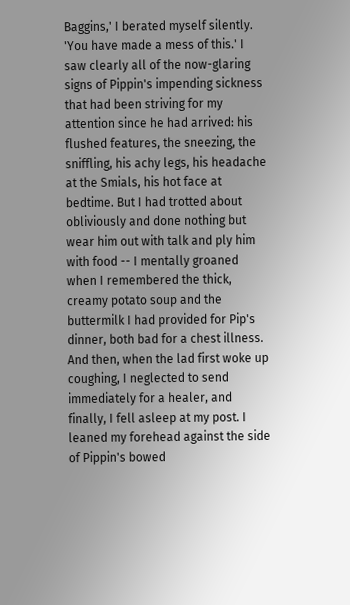Baggins,' I berated myself silently. 'You have made a mess of this.' I saw clearly all of the now-glaring signs of Pippin's impending sickness that had been striving for my attention since he had arrived: his flushed features, the sneezing, the sniffling, his achy legs, his headache at the Smials, his hot face at bedtime. But I had trotted about obliviously and done nothing but wear him out with talk and ply him with food -- I mentally groaned when I remembered the thick, creamy potato soup and the buttermilk I had provided for Pip's dinner, both bad for a chest illness. And then, when the lad first woke up coughing, I neglected to send immediately for a healer, and finally, I fell asleep at my post. I leaned my forehead against the side of Pippin's bowed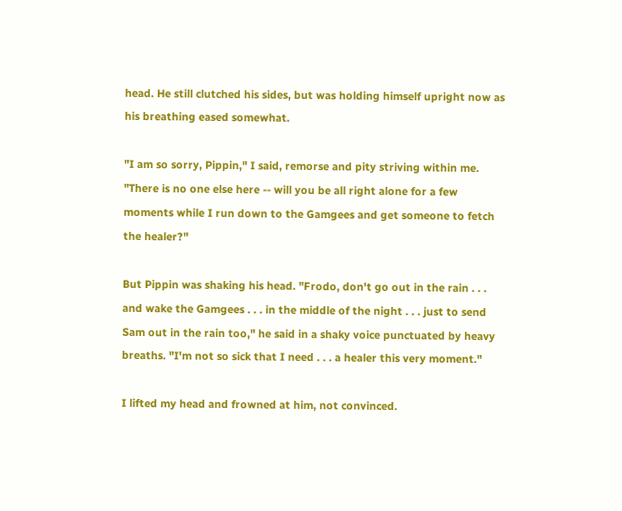head. He still clutched his sides, but was holding himself upright now as his breathing eased somewhat.

"I am so sorry, Pippin," I said, remorse and pity striving within me. "There is no one else here -- will you be all right alone for a few moments while I run down to the Gamgees and get someone to fetch the healer?"

But Pippin was shaking his head. "Frodo, don't go out in the rain . . . and wake the Gamgees . . . in the middle of the night . . . just to send Sam out in the rain too," he said in a shaky voice punctuated by heavy breaths. "I'm not so sick that I need . . . a healer this very moment."

I lifted my head and frowned at him, not convinced.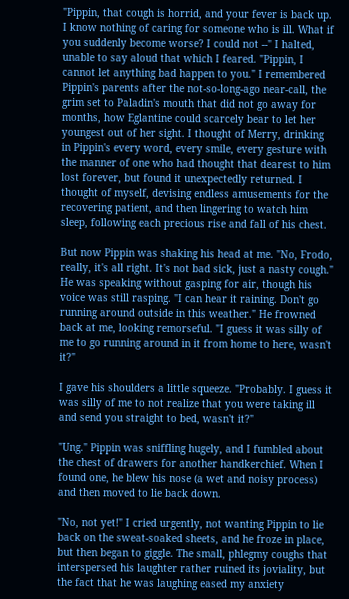"Pippin, that cough is horrid, and your fever is back up. I know nothing of caring for someone who is ill. What if you suddenly become worse? I could not --" I halted, unable to say aloud that which I feared. "Pippin, I cannot let anything bad happen to you." I remembered Pippin's parents after the not-so-long-ago near-call, the grim set to Paladin's mouth that did not go away for months, how Eglantine could scarcely bear to let her youngest out of her sight. I thought of Merry, drinking in Pippin's every word, every smile, every gesture with the manner of one who had thought that dearest to him lost forever, but found it unexpectedly returned. I thought of myself, devising endless amusements for the recovering patient, and then lingering to watch him sleep, following each precious rise and fall of his chest.

But now Pippin was shaking his head at me. "No, Frodo, really, it's all right. It's not bad sick, just a nasty cough." He was speaking without gasping for air, though his voice was still rasping. "I can hear it raining. Don't go running around outside in this weather." He frowned back at me, looking remorseful. "I guess it was silly of me to go running around in it from home to here, wasn't it?"

I gave his shoulders a little squeeze. "Probably. I guess it was silly of me to not realize that you were taking ill and send you straight to bed, wasn't it?"

"Ung." Pippin was sniffling hugely, and I fumbled about the chest of drawers for another handkerchief. When I found one, he blew his nose (a wet and noisy process) and then moved to lie back down.

"No, not yet!" I cried urgently, not wanting Pippin to lie back on the sweat-soaked sheets, and he froze in place, but then began to giggle. The small, phlegmy coughs that interspersed his laughter rather ruined its joviality, but the fact that he was laughing eased my anxiety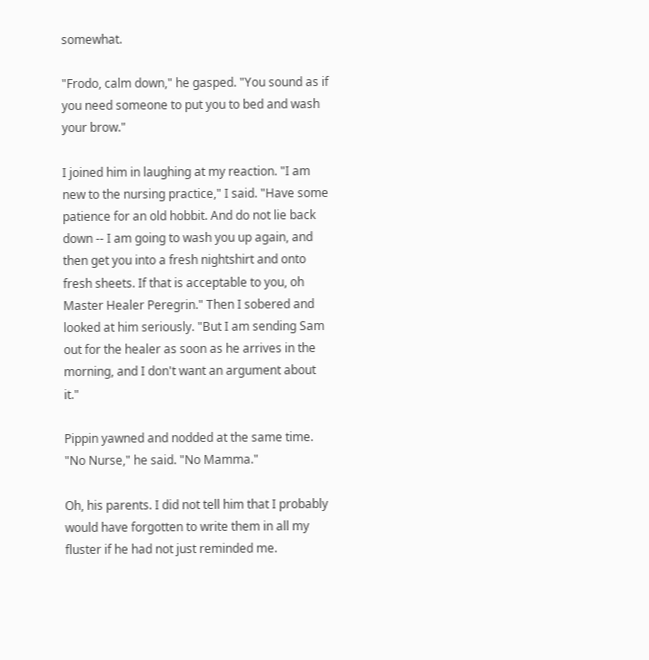somewhat.

"Frodo, calm down," he gasped. "You sound as if you need someone to put you to bed and wash your brow."

I joined him in laughing at my reaction. "I am new to the nursing practice," I said. "Have some patience for an old hobbit. And do not lie back down -- I am going to wash you up again, and then get you into a fresh nightshirt and onto fresh sheets. If that is acceptable to you, oh Master Healer Peregrin." Then I sobered and looked at him seriously. "But I am sending Sam out for the healer as soon as he arrives in the morning, and I don't want an argument about it."

Pippin yawned and nodded at the same time. "No Nurse," he said. "No Mamma."

Oh, his parents. I did not tell him that I probably would have forgotten to write them in all my fluster if he had not just reminded me.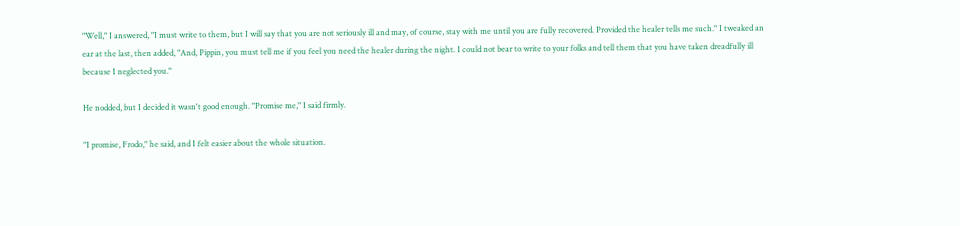"Well," I answered, "I must write to them, but I will say that you are not seriously ill and may, of course, stay with me until you are fully recovered. Provided the healer tells me such." I tweaked an ear at the last, then added, "And, Pippin, you must tell me if you feel you need the healer during the night. I could not bear to write to your folks and tell them that you have taken dreadfully ill because I neglected you."

He nodded, but I decided it wasn't good enough. "Promise me," I said firmly.

"I promise, Frodo," he said, and I felt easier about the whole situation.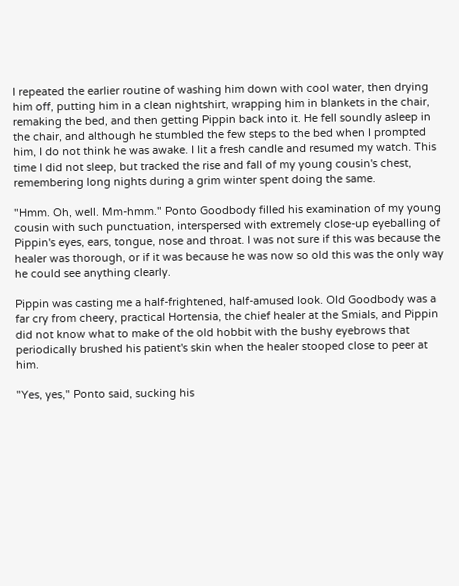I repeated the earlier routine of washing him down with cool water, then drying him off, putting him in a clean nightshirt, wrapping him in blankets in the chair, remaking the bed, and then getting Pippin back into it. He fell soundly asleep in the chair, and although he stumbled the few steps to the bed when I prompted him, I do not think he was awake. I lit a fresh candle and resumed my watch. This time I did not sleep, but tracked the rise and fall of my young cousin's chest, remembering long nights during a grim winter spent doing the same.

"Hmm. Oh, well. Mm-hmm." Ponto Goodbody filled his examination of my young cousin with such punctuation, interspersed with extremely close-up eyeballing of Pippin's eyes, ears, tongue, nose and throat. I was not sure if this was because the healer was thorough, or if it was because he was now so old this was the only way he could see anything clearly.

Pippin was casting me a half-frightened, half-amused look. Old Goodbody was a far cry from cheery, practical Hortensia, the chief healer at the Smials, and Pippin did not know what to make of the old hobbit with the bushy eyebrows that periodically brushed his patient's skin when the healer stooped close to peer at him.

"Yes, yes," Ponto said, sucking his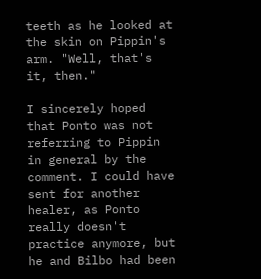teeth as he looked at the skin on Pippin's arm. "Well, that's it, then."

I sincerely hoped that Ponto was not referring to Pippin in general by the comment. I could have sent for another healer, as Ponto really doesn't practice anymore, but he and Bilbo had been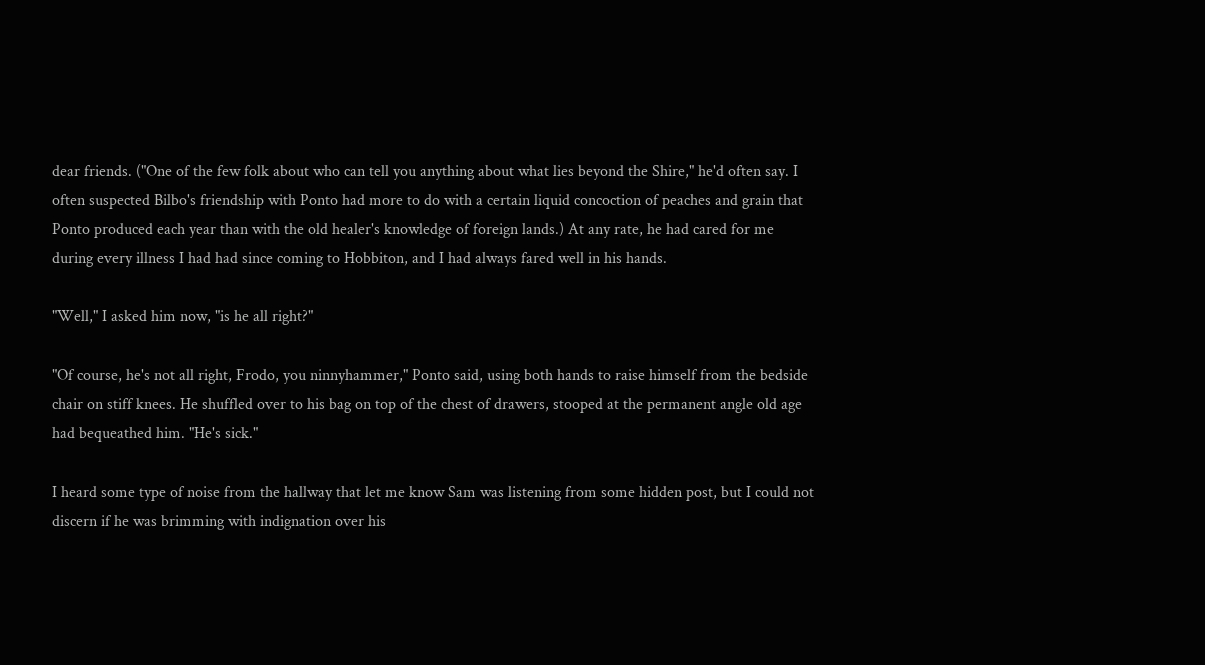dear friends. ("One of the few folk about who can tell you anything about what lies beyond the Shire," he'd often say. I often suspected Bilbo's friendship with Ponto had more to do with a certain liquid concoction of peaches and grain that Ponto produced each year than with the old healer's knowledge of foreign lands.) At any rate, he had cared for me during every illness I had had since coming to Hobbiton, and I had always fared well in his hands.

"Well," I asked him now, "is he all right?"

"Of course, he's not all right, Frodo, you ninnyhammer," Ponto said, using both hands to raise himself from the bedside chair on stiff knees. He shuffled over to his bag on top of the chest of drawers, stooped at the permanent angle old age had bequeathed him. "He's sick."

I heard some type of noise from the hallway that let me know Sam was listening from some hidden post, but I could not discern if he was brimming with indignation over his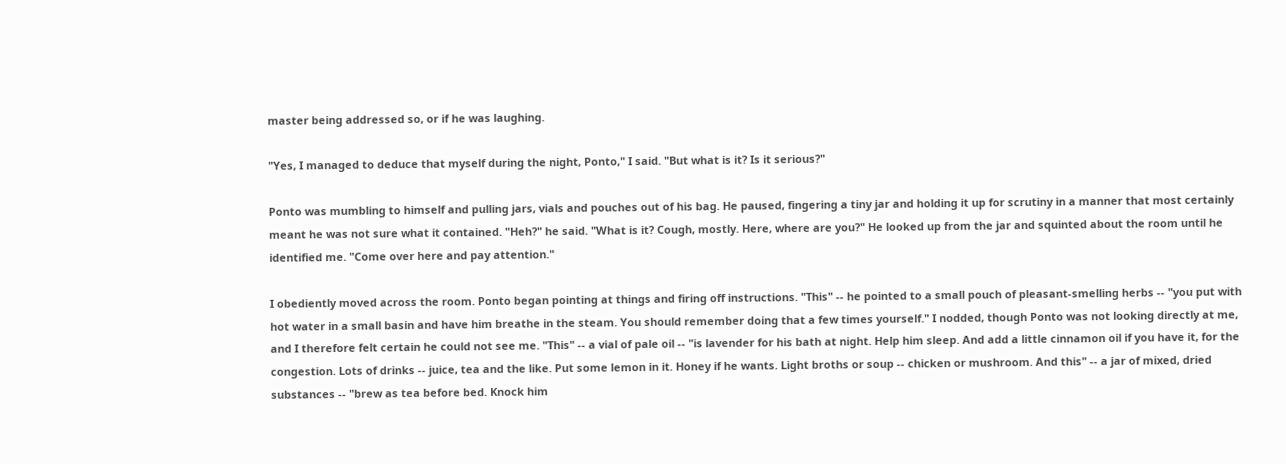master being addressed so, or if he was laughing.

"Yes, I managed to deduce that myself during the night, Ponto," I said. "But what is it? Is it serious?"

Ponto was mumbling to himself and pulling jars, vials and pouches out of his bag. He paused, fingering a tiny jar and holding it up for scrutiny in a manner that most certainly meant he was not sure what it contained. "Heh?" he said. "What is it? Cough, mostly. Here, where are you?" He looked up from the jar and squinted about the room until he identified me. "Come over here and pay attention."

I obediently moved across the room. Ponto began pointing at things and firing off instructions. "This" -- he pointed to a small pouch of pleasant-smelling herbs -- "you put with hot water in a small basin and have him breathe in the steam. You should remember doing that a few times yourself." I nodded, though Ponto was not looking directly at me, and I therefore felt certain he could not see me. "This" -- a vial of pale oil -- "is lavender for his bath at night. Help him sleep. And add a little cinnamon oil if you have it, for the congestion. Lots of drinks -- juice, tea and the like. Put some lemon in it. Honey if he wants. Light broths or soup -- chicken or mushroom. And this" -- a jar of mixed, dried substances -- "brew as tea before bed. Knock him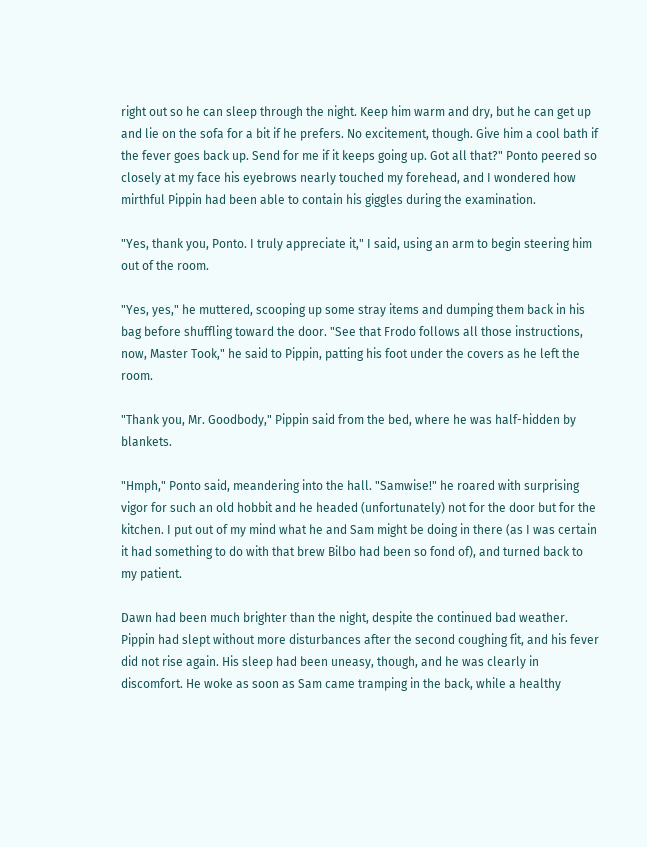right out so he can sleep through the night. Keep him warm and dry, but he can get up and lie on the sofa for a bit if he prefers. No excitement, though. Give him a cool bath if the fever goes back up. Send for me if it keeps going up. Got all that?" Ponto peered so closely at my face his eyebrows nearly touched my forehead, and I wondered how mirthful Pippin had been able to contain his giggles during the examination.

"Yes, thank you, Ponto. I truly appreciate it," I said, using an arm to begin steering him out of the room.

"Yes, yes," he muttered, scooping up some stray items and dumping them back in his bag before shuffling toward the door. "See that Frodo follows all those instructions, now, Master Took," he said to Pippin, patting his foot under the covers as he left the room.

"Thank you, Mr. Goodbody," Pippin said from the bed, where he was half-hidden by blankets.

"Hmph," Ponto said, meandering into the hall. "Samwise!" he roared with surprising vigor for such an old hobbit and he headed (unfortunately) not for the door but for the kitchen. I put out of my mind what he and Sam might be doing in there (as I was certain it had something to do with that brew Bilbo had been so fond of), and turned back to my patient.

Dawn had been much brighter than the night, despite the continued bad weather. Pippin had slept without more disturbances after the second coughing fit, and his fever did not rise again. His sleep had been uneasy, though, and he was clearly in discomfort. He woke as soon as Sam came tramping in the back, while a healthy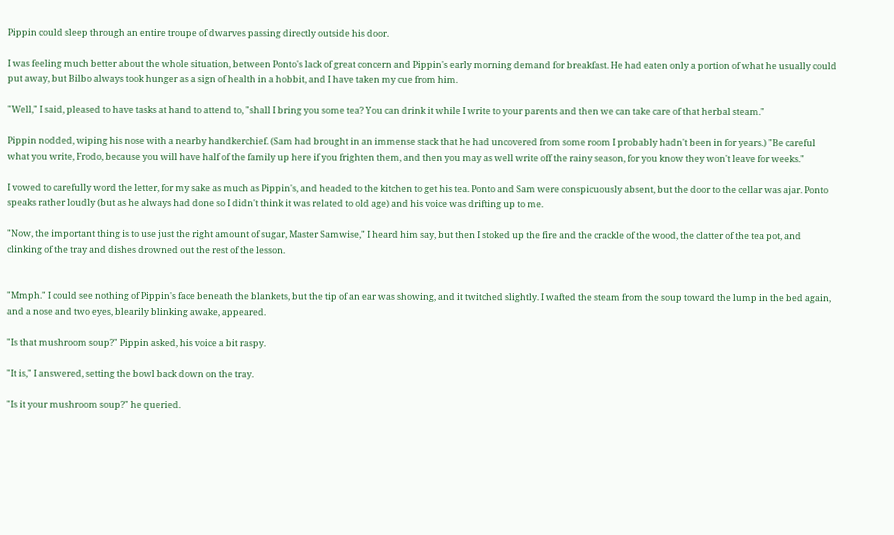Pippin could sleep through an entire troupe of dwarves passing directly outside his door.

I was feeling much better about the whole situation, between Ponto's lack of great concern and Pippin's early morning demand for breakfast. He had eaten only a portion of what he usually could put away, but Bilbo always took hunger as a sign of health in a hobbit, and I have taken my cue from him.

"Well," I said, pleased to have tasks at hand to attend to, "shall I bring you some tea? You can drink it while I write to your parents and then we can take care of that herbal steam."

Pippin nodded, wiping his nose with a nearby handkerchief. (Sam had brought in an immense stack that he had uncovered from some room I probably hadn't been in for years.) "Be careful what you write, Frodo, because you will have half of the family up here if you frighten them, and then you may as well write off the rainy season, for you know they won't leave for weeks."

I vowed to carefully word the letter, for my sake as much as Pippin's, and headed to the kitchen to get his tea. Ponto and Sam were conspicuously absent, but the door to the cellar was ajar. Ponto speaks rather loudly (but as he always had done so I didn't think it was related to old age) and his voice was drifting up to me.

"Now, the important thing is to use just the right amount of sugar, Master Samwise," I heard him say, but then I stoked up the fire and the crackle of the wood, the clatter of the tea pot, and clinking of the tray and dishes drowned out the rest of the lesson.


"Mmph." I could see nothing of Pippin's face beneath the blankets, but the tip of an ear was showing, and it twitched slightly. I wafted the steam from the soup toward the lump in the bed again, and a nose and two eyes, blearily blinking awake, appeared.

"Is that mushroom soup?" Pippin asked, his voice a bit raspy.

"It is," I answered, setting the bowl back down on the tray.

"Is it your mushroom soup?" he queried.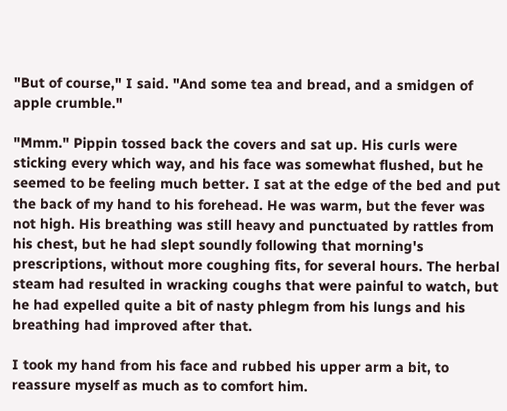"But of course," I said. "And some tea and bread, and a smidgen of apple crumble."

"Mmm." Pippin tossed back the covers and sat up. His curls were sticking every which way, and his face was somewhat flushed, but he seemed to be feeling much better. I sat at the edge of the bed and put the back of my hand to his forehead. He was warm, but the fever was not high. His breathing was still heavy and punctuated by rattles from his chest, but he had slept soundly following that morning's prescriptions, without more coughing fits, for several hours. The herbal steam had resulted in wracking coughs that were painful to watch, but he had expelled quite a bit of nasty phlegm from his lungs and his breathing had improved after that.

I took my hand from his face and rubbed his upper arm a bit, to reassure myself as much as to comfort him.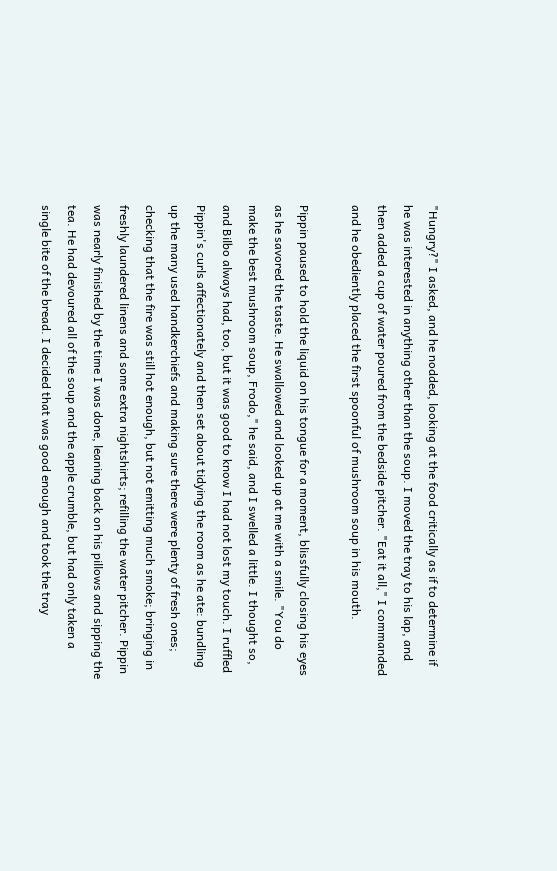"Hungry?" I asked, and he nodded, looking at the food critically as if to determine if he was interested in anything other than the soup. I moved the tray to his lap, and then added a cup of water poured from the bedside pitcher. "Eat it all," I commanded and he obediently placed the first spoonful of mushroom soup in his mouth.

Pippin paused to hold the liquid on his tongue for a moment, blissfully closing his eyes as he savored the taste. He swallowed and looked up at me with a smile. "You do make the best mushroom soup, Frodo," he said, and I swelled a little. I thought so, and Bilbo always had, too, but it was good to know I had not lost my touch. I ruffled Pippin's curls affectionately and then set about tidying the room as he ate: bundling up the many used handkerchiefs and making sure there were plenty of fresh ones; checking that the fire was still hot enough, but not emitting much smoke; bringing in freshly laundered linens and some extra nightshirts; refilling the water pitcher. Pippin was nearly finished by the time I was done, leaning back on his pillows and sipping the tea. He had devoured all of the soup and the apple crumble, but had only taken a single bite of the bread. I decided that was good enough and took the tray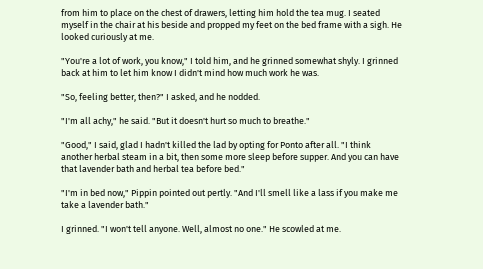from him to place on the chest of drawers, letting him hold the tea mug. I seated myself in the chair at his beside and propped my feet on the bed frame with a sigh. He looked curiously at me.

"You're a lot of work, you know," I told him, and he grinned somewhat shyly. I grinned back at him to let him know I didn't mind how much work he was.

"So, feeling better, then?" I asked, and he nodded.

"I'm all achy," he said. "But it doesn't hurt so much to breathe."

"Good," I said, glad I hadn't killed the lad by opting for Ponto after all. "I think another herbal steam in a bit, then some more sleep before supper. And you can have that lavender bath and herbal tea before bed."

"I'm in bed now," Pippin pointed out pertly. "And I'll smell like a lass if you make me take a lavender bath."

I grinned. "I won't tell anyone. Well, almost no one." He scowled at me.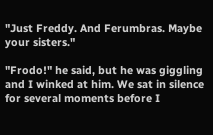"Just Freddy. And Ferumbras. Maybe your sisters."

"Frodo!" he said, but he was giggling and I winked at him. We sat in silence for several moments before I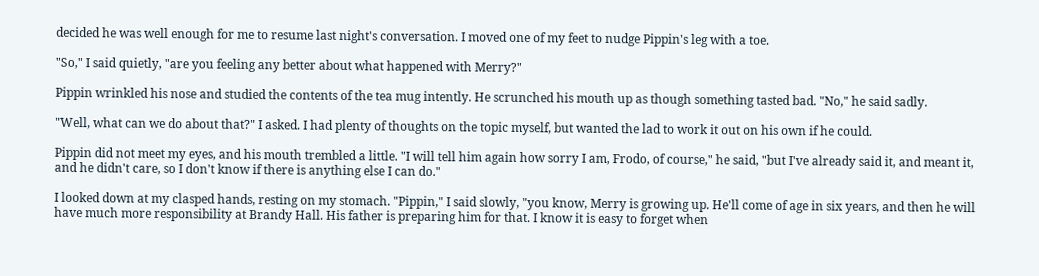decided he was well enough for me to resume last night's conversation. I moved one of my feet to nudge Pippin's leg with a toe.

"So," I said quietly, "are you feeling any better about what happened with Merry?"

Pippin wrinkled his nose and studied the contents of the tea mug intently. He scrunched his mouth up as though something tasted bad. "No," he said sadly.

"Well, what can we do about that?" I asked. I had plenty of thoughts on the topic myself, but wanted the lad to work it out on his own if he could.

Pippin did not meet my eyes, and his mouth trembled a little. "I will tell him again how sorry I am, Frodo, of course," he said, "but I've already said it, and meant it, and he didn't care, so I don't know if there is anything else I can do."

I looked down at my clasped hands, resting on my stomach. "Pippin," I said slowly, "you know, Merry is growing up. He'll come of age in six years, and then he will have much more responsibility at Brandy Hall. His father is preparing him for that. I know it is easy to forget when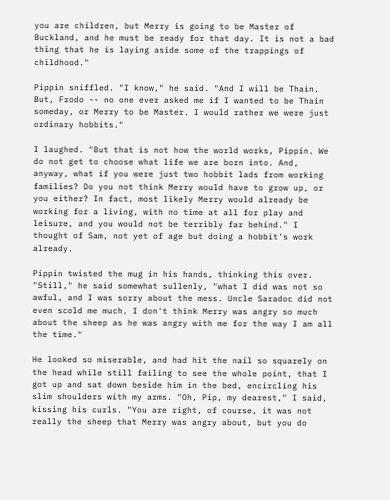you are children, but Merry is going to be Master of Buckland, and he must be ready for that day. It is not a bad thing that he is laying aside some of the trappings of childhood."

Pippin sniffled. "I know," he said. "And I will be Thain. But, Frodo -- no one ever asked me if I wanted to be Thain someday, or Merry to be Master. I would rather we were just ordinary hobbits."

I laughed. "But that is not how the world works, Pippin. We do not get to choose what life we are born into. And, anyway, what if you were just two hobbit lads from working families? Do you not think Merry would have to grow up, or you either? In fact, most likely Merry would already be working for a living, with no time at all for play and leisure, and you would not be terribly far behind." I thought of Sam, not yet of age but doing a hobbit's work already.

Pippin twisted the mug in his hands, thinking this over. "Still," he said somewhat sullenly, "what I did was not so awful, and I was sorry about the mess. Uncle Saradoc did not even scold me much. I don't think Merry was angry so much about the sheep as he was angry with me for the way I am all the time."

He looked so miserable, and had hit the nail so squarely on the head while still failing to see the whole point, that I got up and sat down beside him in the bed, encircling his slim shoulders with my arms. "Oh, Pip, my dearest," I said, kissing his curls. "You are right, of course, it was not really the sheep that Merry was angry about, but you do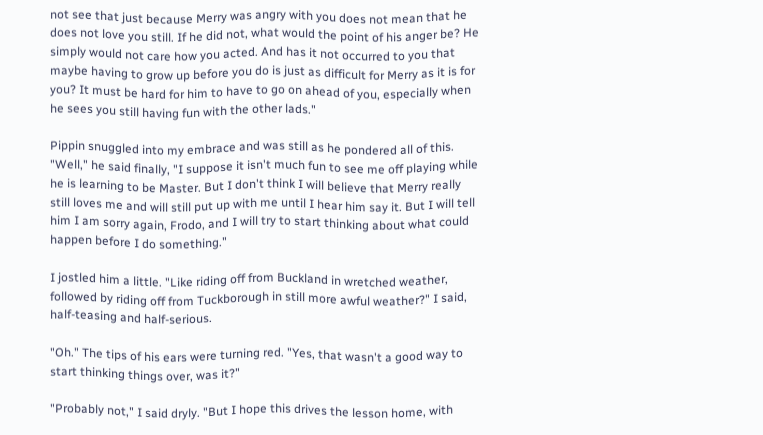not see that just because Merry was angry with you does not mean that he does not love you still. If he did not, what would the point of his anger be? He simply would not care how you acted. And has it not occurred to you that maybe having to grow up before you do is just as difficult for Merry as it is for you? It must be hard for him to have to go on ahead of you, especially when he sees you still having fun with the other lads."

Pippin snuggled into my embrace and was still as he pondered all of this. "Well," he said finally, "I suppose it isn't much fun to see me off playing while he is learning to be Master. But I don't think I will believe that Merry really still loves me and will still put up with me until I hear him say it. But I will tell him I am sorry again, Frodo, and I will try to start thinking about what could happen before I do something."

I jostled him a little. "Like riding off from Buckland in wretched weather, followed by riding off from Tuckborough in still more awful weather?" I said, half-teasing and half-serious.

"Oh." The tips of his ears were turning red. "Yes, that wasn't a good way to start thinking things over, was it?"

"Probably not," I said dryly. "But I hope this drives the lesson home, with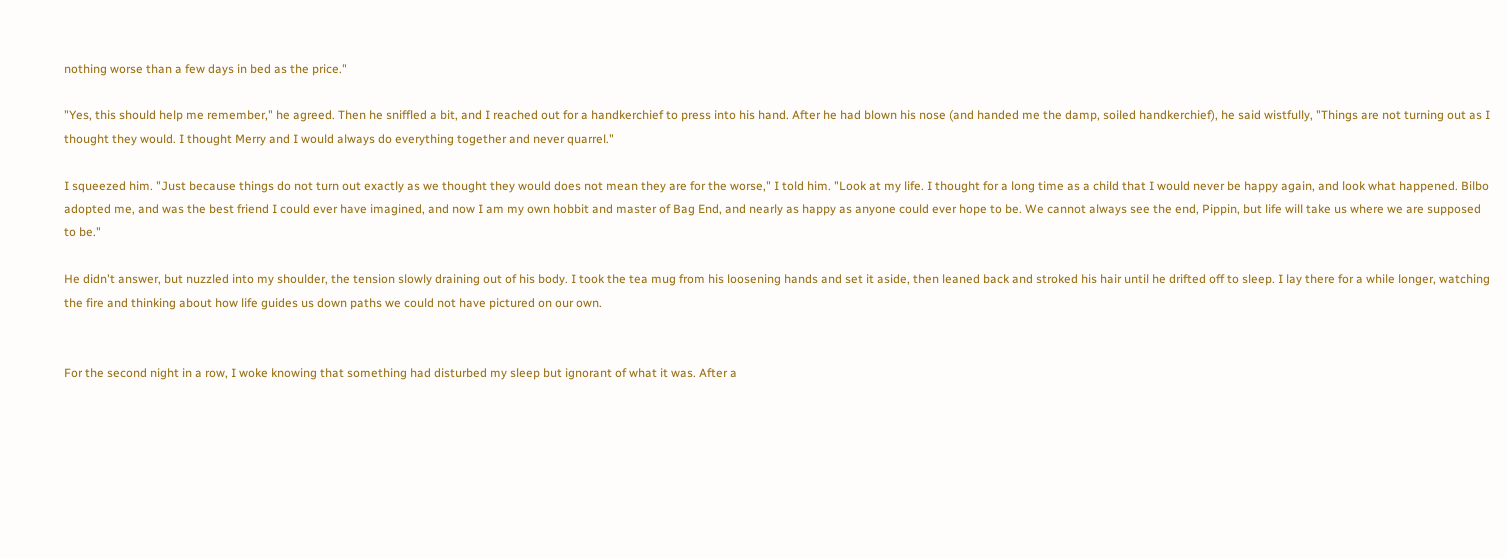nothing worse than a few days in bed as the price."

"Yes, this should help me remember," he agreed. Then he sniffled a bit, and I reached out for a handkerchief to press into his hand. After he had blown his nose (and handed me the damp, soiled handkerchief), he said wistfully, "Things are not turning out as I thought they would. I thought Merry and I would always do everything together and never quarrel."

I squeezed him. "Just because things do not turn out exactly as we thought they would does not mean they are for the worse," I told him. "Look at my life. I thought for a long time as a child that I would never be happy again, and look what happened. Bilbo adopted me, and was the best friend I could ever have imagined, and now I am my own hobbit and master of Bag End, and nearly as happy as anyone could ever hope to be. We cannot always see the end, Pippin, but life will take us where we are supposed to be."

He didn't answer, but nuzzled into my shoulder, the tension slowly draining out of his body. I took the tea mug from his loosening hands and set it aside, then leaned back and stroked his hair until he drifted off to sleep. I lay there for a while longer, watching the fire and thinking about how life guides us down paths we could not have pictured on our own.


For the second night in a row, I woke knowing that something had disturbed my sleep but ignorant of what it was. After a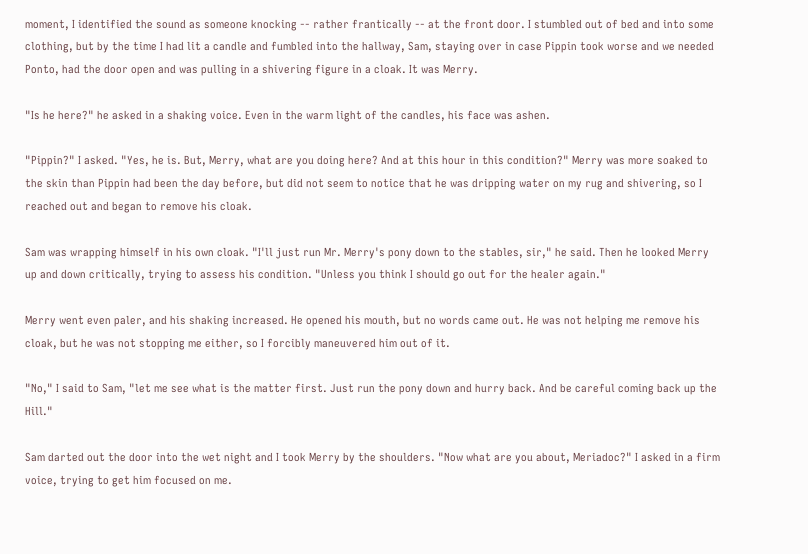moment, I identified the sound as someone knocking -- rather frantically -- at the front door. I stumbled out of bed and into some clothing, but by the time I had lit a candle and fumbled into the hallway, Sam, staying over in case Pippin took worse and we needed Ponto, had the door open and was pulling in a shivering figure in a cloak. It was Merry.

"Is he here?" he asked in a shaking voice. Even in the warm light of the candles, his face was ashen.

"Pippin?" I asked. "Yes, he is. But, Merry, what are you doing here? And at this hour in this condition?" Merry was more soaked to the skin than Pippin had been the day before, but did not seem to notice that he was dripping water on my rug and shivering, so I reached out and began to remove his cloak.

Sam was wrapping himself in his own cloak. "I'll just run Mr. Merry's pony down to the stables, sir," he said. Then he looked Merry up and down critically, trying to assess his condition. "Unless you think I should go out for the healer again."

Merry went even paler, and his shaking increased. He opened his mouth, but no words came out. He was not helping me remove his cloak, but he was not stopping me either, so I forcibly maneuvered him out of it.

"No," I said to Sam, "let me see what is the matter first. Just run the pony down and hurry back. And be careful coming back up the Hill."

Sam darted out the door into the wet night and I took Merry by the shoulders. "Now what are you about, Meriadoc?" I asked in a firm voice, trying to get him focused on me.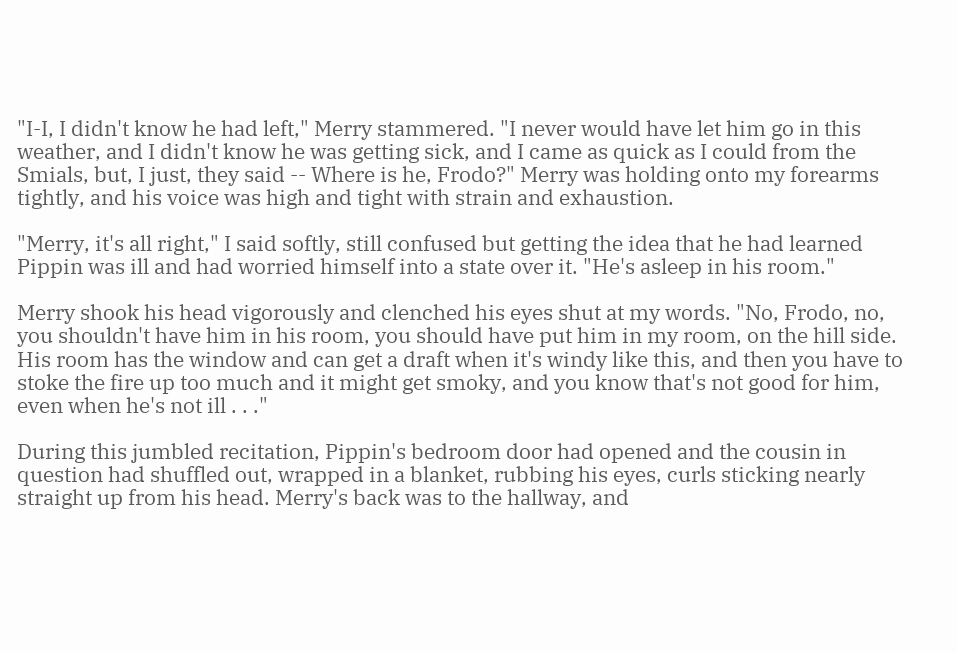"I-I, I didn't know he had left," Merry stammered. "I never would have let him go in this weather, and I didn't know he was getting sick, and I came as quick as I could from the Smials, but, I just, they said -- Where is he, Frodo?" Merry was holding onto my forearms tightly, and his voice was high and tight with strain and exhaustion.

"Merry, it's all right," I said softly, still confused but getting the idea that he had learned Pippin was ill and had worried himself into a state over it. "He's asleep in his room."

Merry shook his head vigorously and clenched his eyes shut at my words. "No, Frodo, no, you shouldn't have him in his room, you should have put him in my room, on the hill side. His room has the window and can get a draft when it's windy like this, and then you have to stoke the fire up too much and it might get smoky, and you know that's not good for him, even when he's not ill . . ."

During this jumbled recitation, Pippin's bedroom door had opened and the cousin in question had shuffled out, wrapped in a blanket, rubbing his eyes, curls sticking nearly straight up from his head. Merry's back was to the hallway, and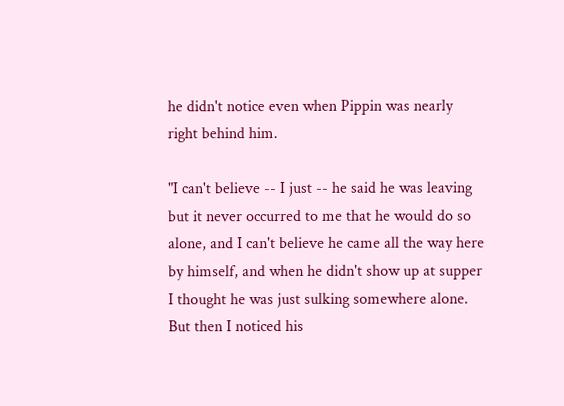he didn't notice even when Pippin was nearly right behind him.

"I can't believe -- I just -- he said he was leaving but it never occurred to me that he would do so alone, and I can't believe he came all the way here by himself, and when he didn't show up at supper I thought he was just sulking somewhere alone. But then I noticed his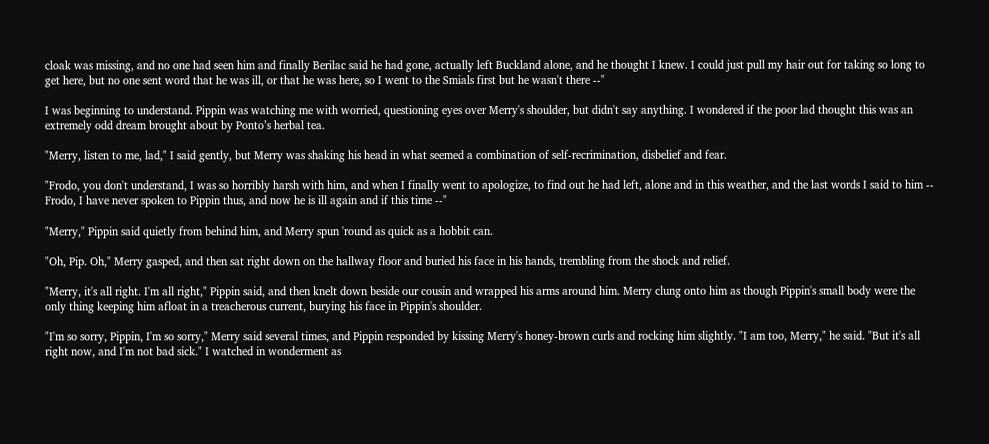cloak was missing, and no one had seen him and finally Berilac said he had gone, actually left Buckland alone, and he thought I knew. I could just pull my hair out for taking so long to get here, but no one sent word that he was ill, or that he was here, so I went to the Smials first but he wasn't there --"

I was beginning to understand. Pippin was watching me with worried, questioning eyes over Merry's shoulder, but didn't say anything. I wondered if the poor lad thought this was an extremely odd dream brought about by Ponto’s herbal tea.

"Merry, listen to me, lad," I said gently, but Merry was shaking his head in what seemed a combination of self-recrimination, disbelief and fear.

"Frodo, you don't understand, I was so horribly harsh with him, and when I finally went to apologize, to find out he had left, alone and in this weather, and the last words I said to him -- Frodo, I have never spoken to Pippin thus, and now he is ill again and if this time --"

"Merry," Pippin said quietly from behind him, and Merry spun 'round as quick as a hobbit can.

"Oh, Pip. Oh," Merry gasped, and then sat right down on the hallway floor and buried his face in his hands, trembling from the shock and relief.

"Merry, it's all right. I'm all right," Pippin said, and then knelt down beside our cousin and wrapped his arms around him. Merry clung onto him as though Pippin's small body were the only thing keeping him afloat in a treacherous current, burying his face in Pippin's shoulder.

"I'm so sorry, Pippin, I'm so sorry," Merry said several times, and Pippin responded by kissing Merry's honey-brown curls and rocking him slightly. "I am too, Merry," he said. "But it's all right now, and I'm not bad sick." I watched in wonderment as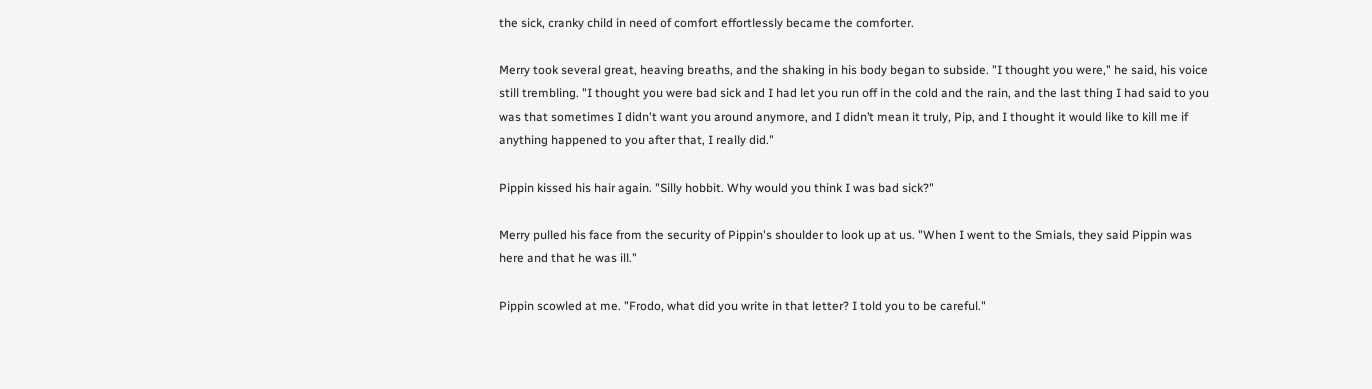the sick, cranky child in need of comfort effortlessly became the comforter.

Merry took several great, heaving breaths, and the shaking in his body began to subside. "I thought you were," he said, his voice still trembling. "I thought you were bad sick and I had let you run off in the cold and the rain, and the last thing I had said to you was that sometimes I didn't want you around anymore, and I didn’t mean it truly, Pip, and I thought it would like to kill me if anything happened to you after that, I really did."

Pippin kissed his hair again. "Silly hobbit. Why would you think I was bad sick?"

Merry pulled his face from the security of Pippin's shoulder to look up at us. "When I went to the Smials, they said Pippin was here and that he was ill."

Pippin scowled at me. "Frodo, what did you write in that letter? I told you to be careful."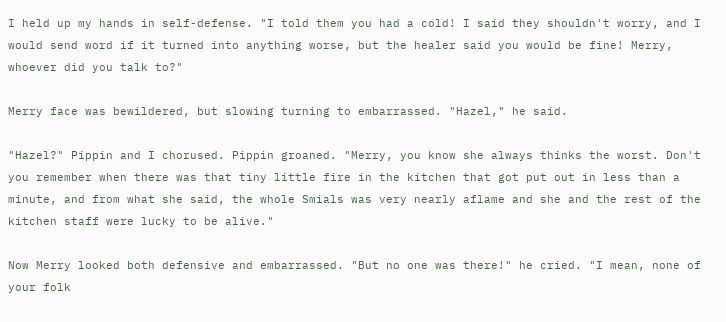I held up my hands in self-defense. "I told them you had a cold! I said they shouldn't worry, and I would send word if it turned into anything worse, but the healer said you would be fine! Merry, whoever did you talk to?"

Merry face was bewildered, but slowing turning to embarrassed. "Hazel," he said.

"Hazel?" Pippin and I chorused. Pippin groaned. "Merry, you know she always thinks the worst. Don't you remember when there was that tiny little fire in the kitchen that got put out in less than a minute, and from what she said, the whole Smials was very nearly aflame and she and the rest of the kitchen staff were lucky to be alive."

Now Merry looked both defensive and embarrassed. "But no one was there!" he cried. "I mean, none of your folk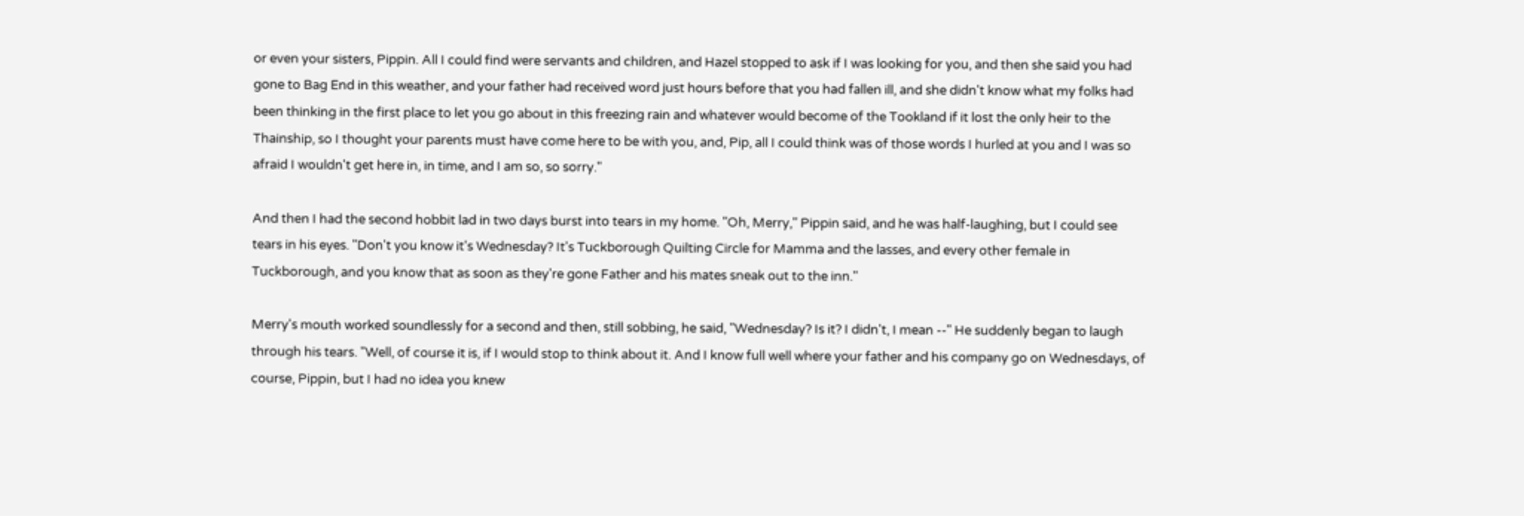or even your sisters, Pippin. All I could find were servants and children, and Hazel stopped to ask if I was looking for you, and then she said you had gone to Bag End in this weather, and your father had received word just hours before that you had fallen ill, and she didn't know what my folks had been thinking in the first place to let you go about in this freezing rain and whatever would become of the Tookland if it lost the only heir to the Thainship, so I thought your parents must have come here to be with you, and, Pip, all I could think was of those words I hurled at you and I was so afraid I wouldn't get here in, in time, and I am so, so sorry."

And then I had the second hobbit lad in two days burst into tears in my home. "Oh, Merry," Pippin said, and he was half-laughing, but I could see tears in his eyes. "Don't you know it's Wednesday? It's Tuckborough Quilting Circle for Mamma and the lasses, and every other female in Tuckborough, and you know that as soon as they're gone Father and his mates sneak out to the inn."

Merry's mouth worked soundlessly for a second and then, still sobbing, he said, "Wednesday? Is it? I didn't, I mean --" He suddenly began to laugh through his tears. "Well, of course it is, if I would stop to think about it. And I know full well where your father and his company go on Wednesdays, of course, Pippin, but I had no idea you knew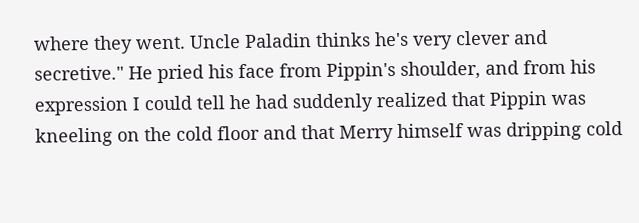where they went. Uncle Paladin thinks he's very clever and secretive." He pried his face from Pippin's shoulder, and from his expression I could tell he had suddenly realized that Pippin was kneeling on the cold floor and that Merry himself was dripping cold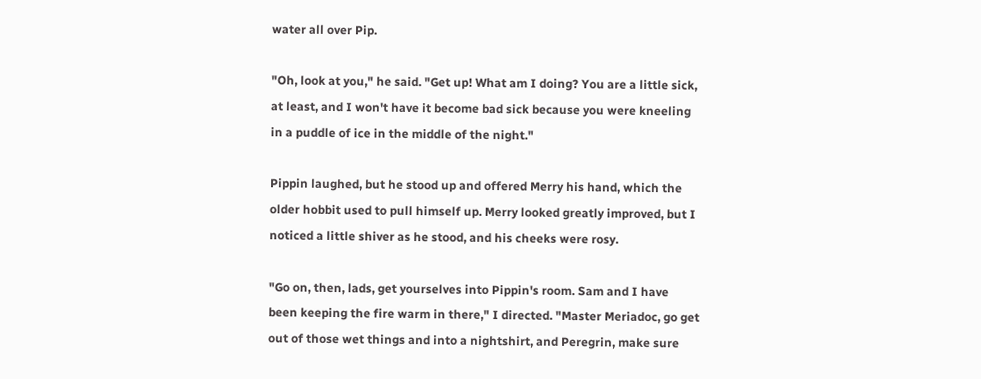water all over Pip.

"Oh, look at you," he said. "Get up! What am I doing? You are a little sick, at least, and I won't have it become bad sick because you were kneeling in a puddle of ice in the middle of the night."

Pippin laughed, but he stood up and offered Merry his hand, which the older hobbit used to pull himself up. Merry looked greatly improved, but I noticed a little shiver as he stood, and his cheeks were rosy.

"Go on, then, lads, get yourselves into Pippin's room. Sam and I have been keeping the fire warm in there," I directed. "Master Meriadoc, go get out of those wet things and into a nightshirt, and Peregrin, make sure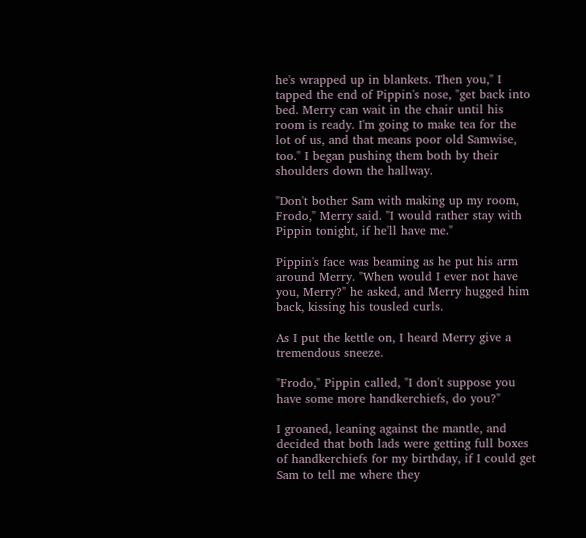he's wrapped up in blankets. Then you," I tapped the end of Pippin's nose, "get back into bed. Merry can wait in the chair until his room is ready. I'm going to make tea for the lot of us, and that means poor old Samwise, too." I began pushing them both by their shoulders down the hallway.

"Don't bother Sam with making up my room, Frodo," Merry said. "I would rather stay with Pippin tonight, if he'll have me."

Pippin's face was beaming as he put his arm around Merry. "When would I ever not have you, Merry?" he asked, and Merry hugged him back, kissing his tousled curls.

As I put the kettle on, I heard Merry give a tremendous sneeze.

"Frodo," Pippin called, "I don't suppose you have some more handkerchiefs, do you?"

I groaned, leaning against the mantle, and decided that both lads were getting full boxes of handkerchiefs for my birthday, if I could get Sam to tell me where they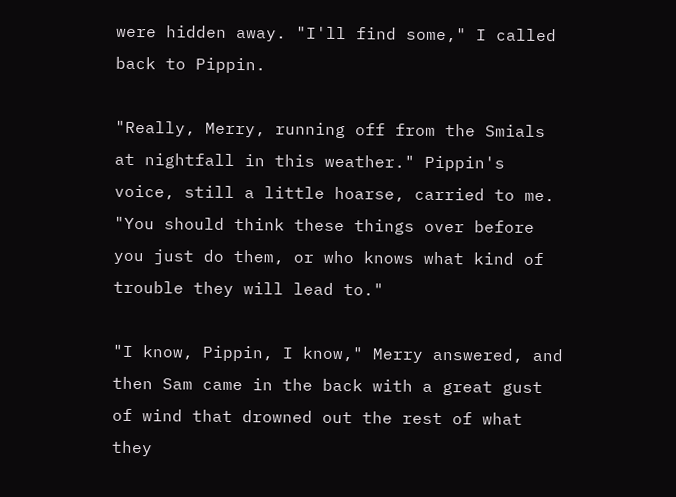were hidden away. "I'll find some," I called back to Pippin.

"Really, Merry, running off from the Smials at nightfall in this weather." Pippin's voice, still a little hoarse, carried to me. "You should think these things over before you just do them, or who knows what kind of trouble they will lead to."

"I know, Pippin, I know," Merry answered, and then Sam came in the back with a great gust of wind that drowned out the rest of what they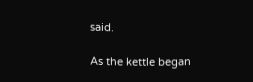said.

As the kettle began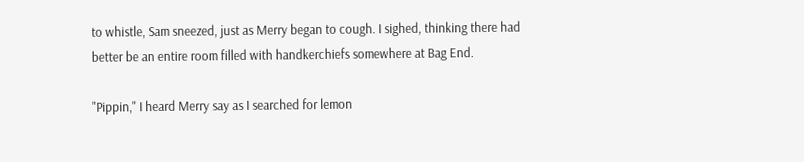to whistle, Sam sneezed, just as Merry began to cough. I sighed, thinking there had better be an entire room filled with handkerchiefs somewhere at Bag End.

"Pippin," I heard Merry say as I searched for lemon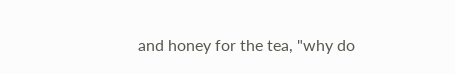and honey for the tea, "why do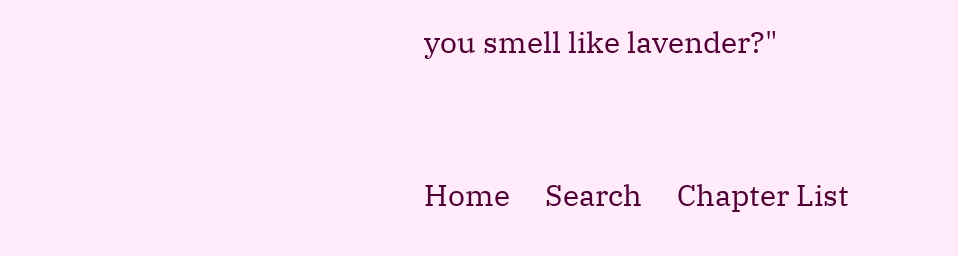you smell like lavender?"


Home     Search     Chapter List